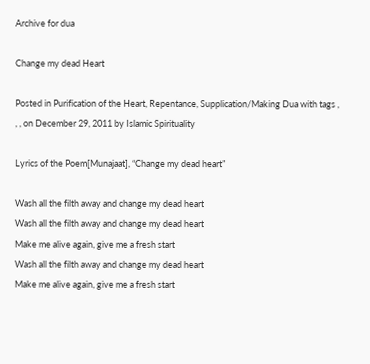Archive for dua

Change my dead Heart

Posted in Purification of the Heart, Repentance, Supplication/Making Dua with tags , , , on December 29, 2011 by Islamic Spirituality

Lyrics of the Poem[Munajaat], “Change my dead heart”

Wash all the filth away and change my dead heart
Wash all the filth away and change my dead heart
Make me alive again, give me a fresh start
Wash all the filth away and change my dead heart
Make me alive again, give me a fresh start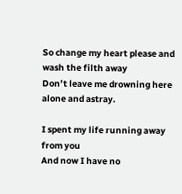So change my heart please and wash the filth away
Don’t leave me drowning here alone and astray.

I spent my life running away from you
And now I have no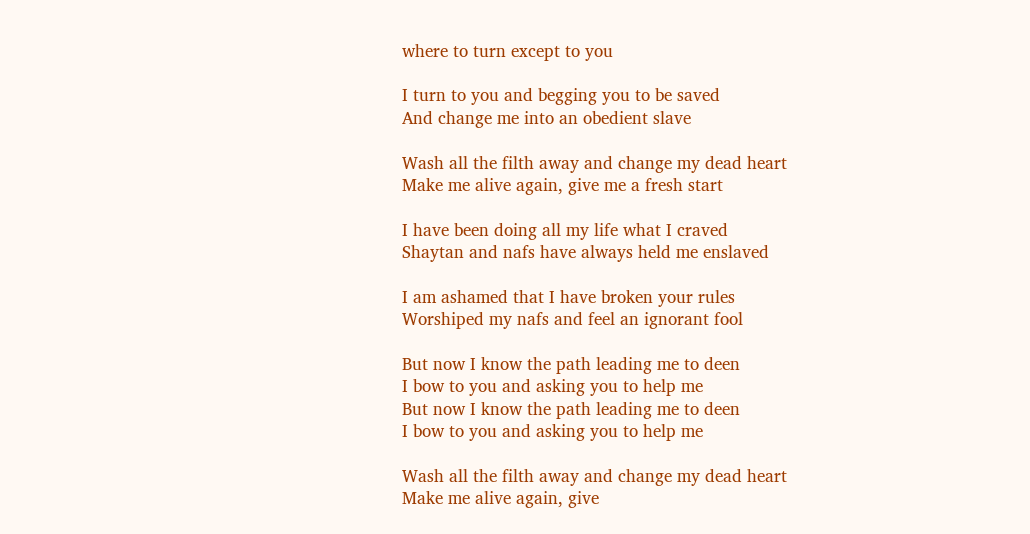where to turn except to you

I turn to you and begging you to be saved
And change me into an obedient slave

Wash all the filth away and change my dead heart
Make me alive again, give me a fresh start

I have been doing all my life what I craved
Shaytan and nafs have always held me enslaved

I am ashamed that I have broken your rules
Worshiped my nafs and feel an ignorant fool

But now I know the path leading me to deen
I bow to you and asking you to help me
But now I know the path leading me to deen
I bow to you and asking you to help me

Wash all the filth away and change my dead heart
Make me alive again, give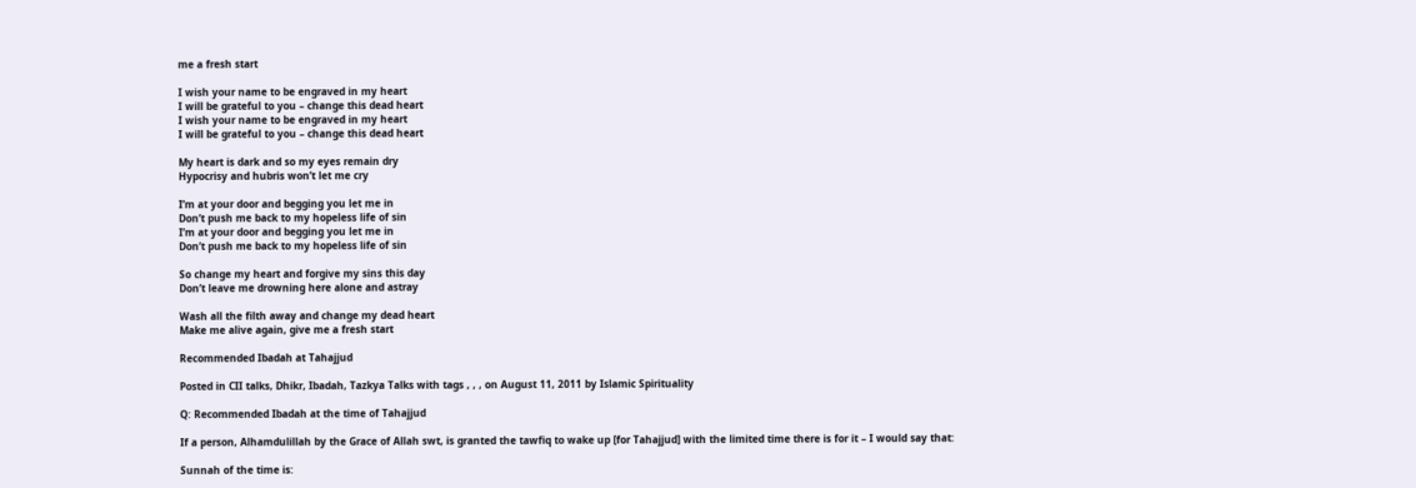me a fresh start

I wish your name to be engraved in my heart
I will be grateful to you – change this dead heart
I wish your name to be engraved in my heart
I will be grateful to you – change this dead heart

My heart is dark and so my eyes remain dry
Hypocrisy and hubris won’t let me cry

I’m at your door and begging you let me in
Don’t push me back to my hopeless life of sin
I’m at your door and begging you let me in
Don’t push me back to my hopeless life of sin

So change my heart and forgive my sins this day
Don’t leave me drowning here alone and astray

Wash all the filth away and change my dead heart
Make me alive again, give me a fresh start

Recommended Ibadah at Tahajjud

Posted in CII talks, Dhikr, Ibadah, Tazkya Talks with tags , , , on August 11, 2011 by Islamic Spirituality

Q: Recommended Ibadah at the time of Tahajjud

If a person, Alhamdulillah by the Grace of Allah swt, is granted the tawfiq to wake up [for Tahajjud] with the limited time there is for it – I would say that:

Sunnah of the time is: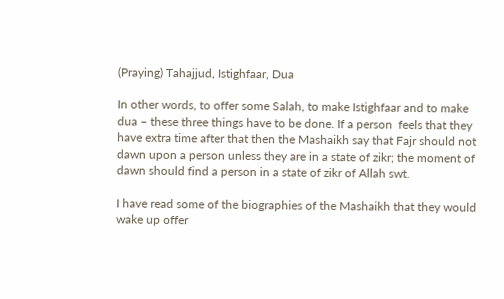(Praying) Tahajjud, Istighfaar, Dua

In other words, to offer some Salah, to make Istighfaar and to make dua – these three things have to be done. If a person  feels that they have extra time after that then the Mashaikh say that Fajr should not dawn upon a person unless they are in a state of zikr; the moment of dawn should find a person in a state of zikr of Allah swt.

I have read some of the biographies of the Mashaikh that they would wake up offer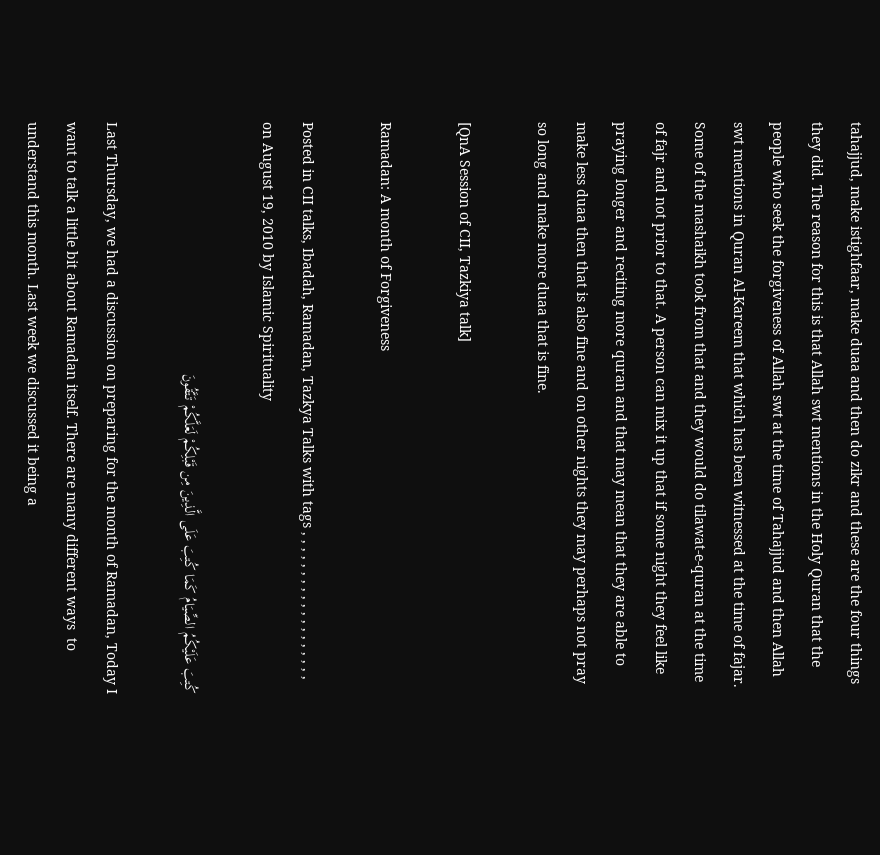tahajjud, make istighfaar, make duaa and then do zikr and these are the four things they did. The reason for this is that Allah swt mentions in the Holy Quran that the people who seek the forgiveness of Allah swt at the time of Tahajjud and then Allah swt mentions in Quran Al-Kareem that which has been witnessed at the time of fajar. Some of the mashaikh took from that and they would do tilawat-e-quran at the time of fajr and not prior to that. A person can mix it up that if some night they feel like praying longer and reciting more quran and that may mean that they are able to make less duaa then that is also fine and on other nights they may perhaps not pray so long and make more duaa that is fine.

[QnA Session of CII, Tazkiya talk]

Ramadan: A month of Forgiveness

Posted in CII talks, Ibadah, Ramadan, Tazkya Talks with tags , , , , , , , , , , , , , , , , , , , on August 19, 2010 by Islamic Spirituality

كُتِبَ عَلَيْكُمُ الصِّيَامُ كَمَا كُتِبَ عَلَى الَّذِينَ مِن قَبْلِكُمْ لَعَلَّكُمْ تَتَّقُونَ

Last Thursday, we had a discussion on preparing for the month of Ramadan, Today I want to talk a little bit about Ramadan itself. There are many different ways  to understand this month. Last week we discussed it being a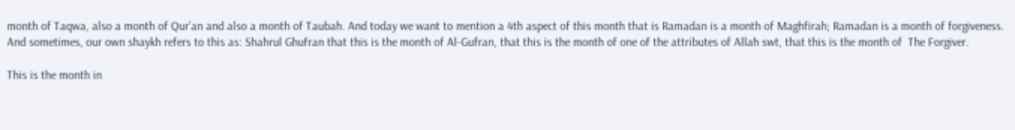month of Taqwa, also a month of Qur’an and also a month of Taubah. And today we want to mention a 4th aspect of this month that is Ramadan is a month of Maghfirah; Ramadan is a month of forgiveness. And sometimes, our own shaykh refers to this as: Shahrul Ghufran that this is the month of Al-Gufran, that this is the month of one of the attributes of Allah swt, that this is the month of  The Forgiver.

This is the month in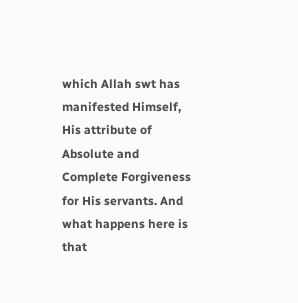which Allah swt has manifested Himself, His attribute of Absolute and Complete Forgiveness for His servants. And what happens here is that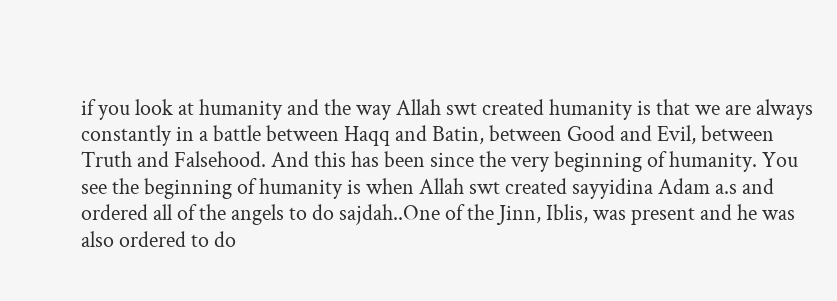if you look at humanity and the way Allah swt created humanity is that we are always constantly in a battle between Haqq and Batin, between Good and Evil, between Truth and Falsehood. And this has been since the very beginning of humanity. You see the beginning of humanity is when Allah swt created sayyidina Adam a.s and  ordered all of the angels to do sajdah..One of the Jinn, Iblis, was present and he was also ordered to do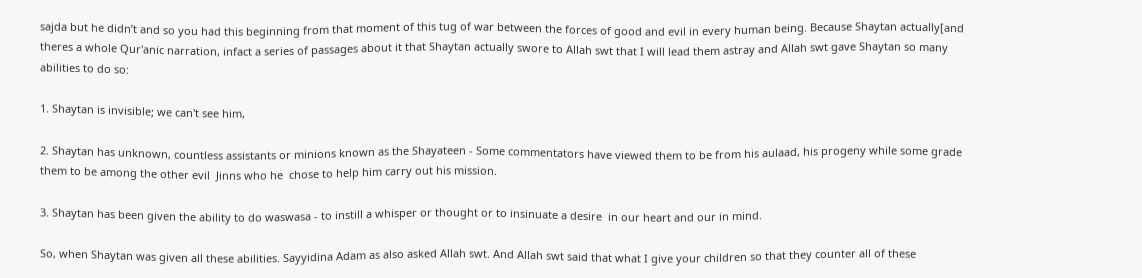sajda but he didn’t and so you had this beginning from that moment of this tug of war between the forces of good and evil in every human being. Because Shaytan actually[and theres a whole Qur'anic narration, infact a series of passages about it that Shaytan actually swore to Allah swt that I will lead them astray and Allah swt gave Shaytan so many abilities to do so:

1. Shaytan is invisible; we can't see him,

2. Shaytan has unknown, countless assistants or minions known as the Shayateen - Some commentators have viewed them to be from his aulaad, his progeny while some grade them to be among the other evil  Jinns who he  chose to help him carry out his mission.

3. Shaytan has been given the ability to do waswasa - to instill a whisper or thought or to insinuate a desire  in our heart and our in mind.

So, when Shaytan was given all these abilities. Sayyidina Adam as also asked Allah swt. And Allah swt said that what I give your children so that they counter all of these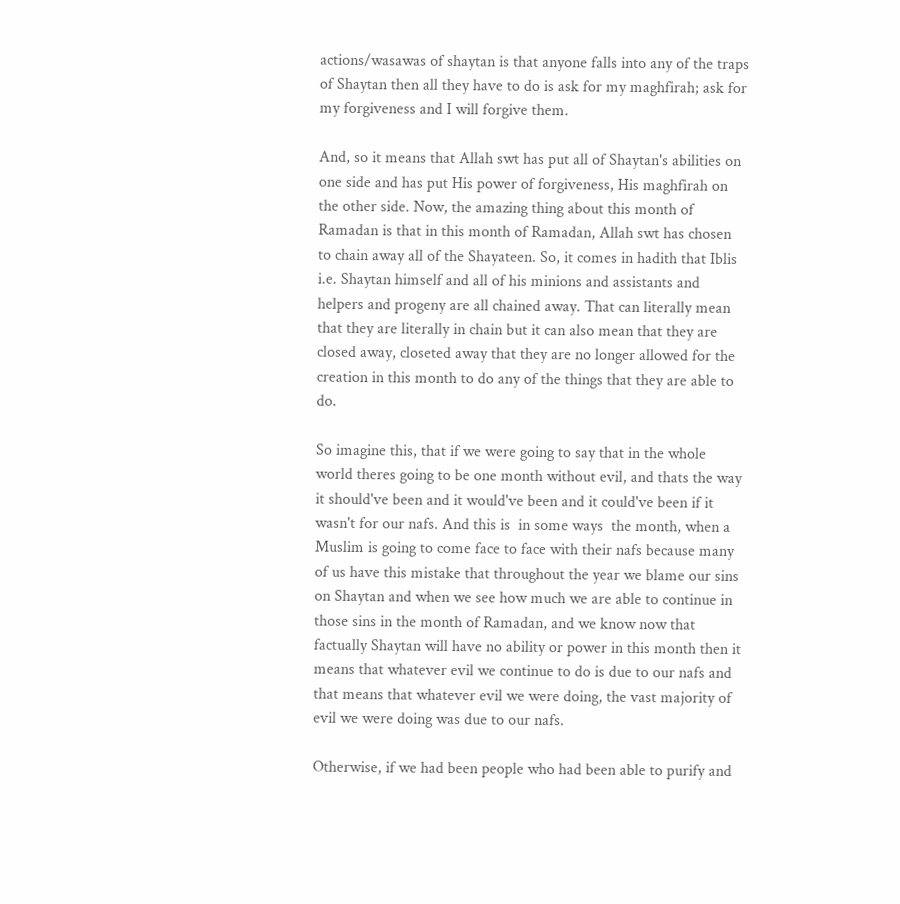actions/wasawas of shaytan is that anyone falls into any of the traps of Shaytan then all they have to do is ask for my maghfirah; ask for my forgiveness and I will forgive them.

And, so it means that Allah swt has put all of Shaytan's abilities on one side and has put His power of forgiveness, His maghfirah on the other side. Now, the amazing thing about this month of Ramadan is that in this month of Ramadan, Allah swt has chosen to chain away all of the Shayateen. So, it comes in hadith that Iblis i.e. Shaytan himself and all of his minions and assistants and helpers and progeny are all chained away. That can literally mean that they are literally in chain but it can also mean that they are closed away, closeted away that they are no longer allowed for the creation in this month to do any of the things that they are able to do.

So imagine this, that if we were going to say that in the whole world theres going to be one month without evil, and thats the way it should've been and it would've been and it could've been if it wasn't for our nafs. And this is  in some ways  the month, when a Muslim is going to come face to face with their nafs because many of us have this mistake that throughout the year we blame our sins on Shaytan and when we see how much we are able to continue in those sins in the month of Ramadan, and we know now that factually Shaytan will have no ability or power in this month then it means that whatever evil we continue to do is due to our nafs and that means that whatever evil we were doing, the vast majority of evil we were doing was due to our nafs.

Otherwise, if we had been people who had been able to purify and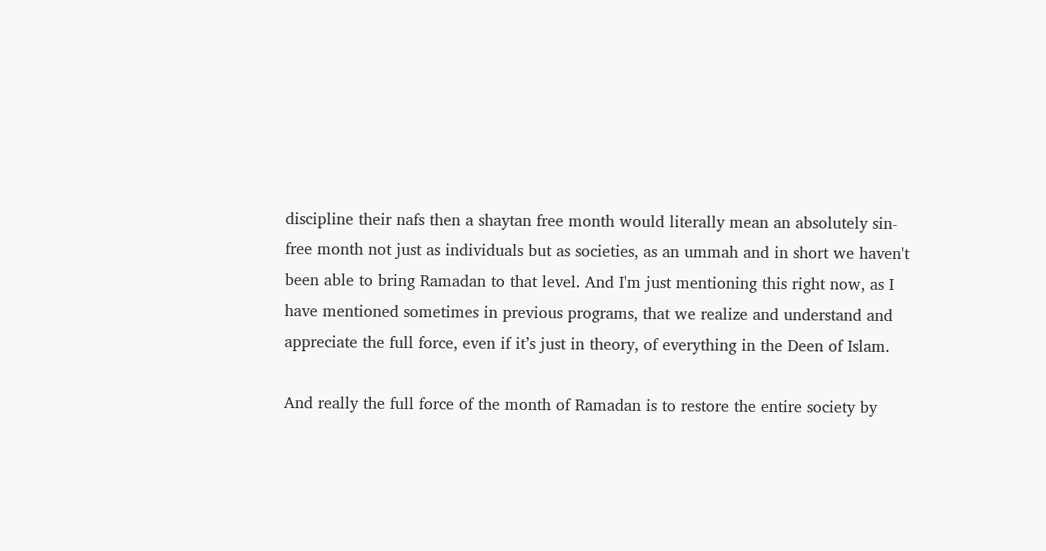discipline their nafs then a shaytan free month would literally mean an absolutely sin-free month not just as individuals but as societies, as an ummah and in short we haven't been able to bring Ramadan to that level. And I'm just mentioning this right now, as I have mentioned sometimes in previous programs, that we realize and understand and appreciate the full force, even if it’s just in theory, of everything in the Deen of Islam.

And really the full force of the month of Ramadan is to restore the entire society by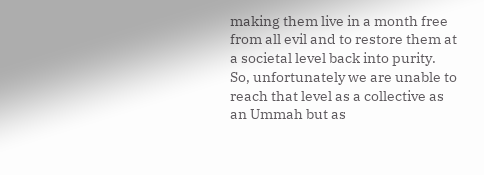making them live in a month free from all evil and to restore them at a societal level back into purity. So, unfortunately we are unable to reach that level as a collective as an Ummah but as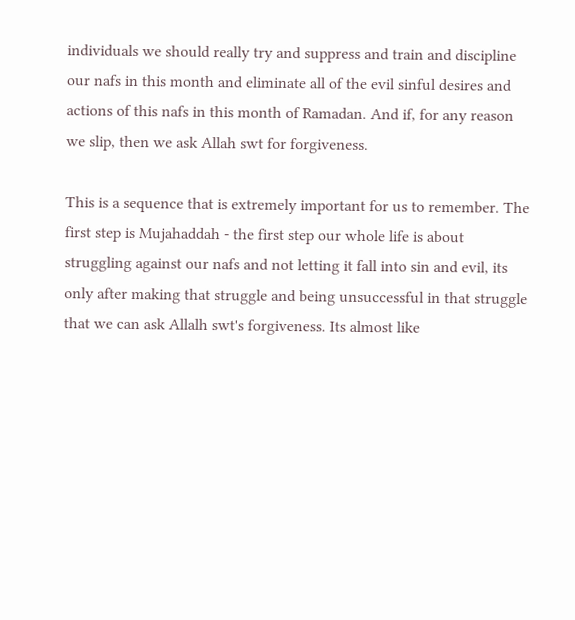individuals we should really try and suppress and train and discipline our nafs in this month and eliminate all of the evil sinful desires and actions of this nafs in this month of Ramadan. And if, for any reason we slip, then we ask Allah swt for forgiveness.

This is a sequence that is extremely important for us to remember. The first step is Mujahaddah - the first step our whole life is about struggling against our nafs and not letting it fall into sin and evil, its only after making that struggle and being unsuccessful in that struggle that we can ask Allalh swt's forgiveness. Its almost like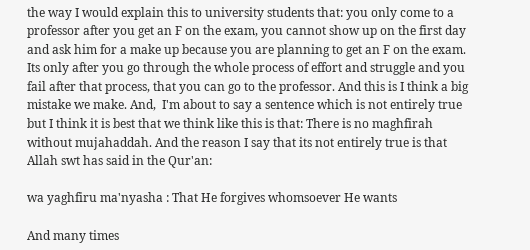the way I would explain this to university students that: you only come to a professor after you get an F on the exam, you cannot show up on the first day and ask him for a make up because you are planning to get an F on the exam. Its only after you go through the whole process of effort and struggle and you fail after that process, that you can go to the professor. And this is I think a big mistake we make. And,  I'm about to say a sentence which is not entirely true but I think it is best that we think like this is that: There is no maghfirah without mujahaddah. And the reason I say that its not entirely true is that Allah swt has said in the Qur'an:

wa yaghfiru ma'nyasha : That He forgives whomsoever He wants

And many times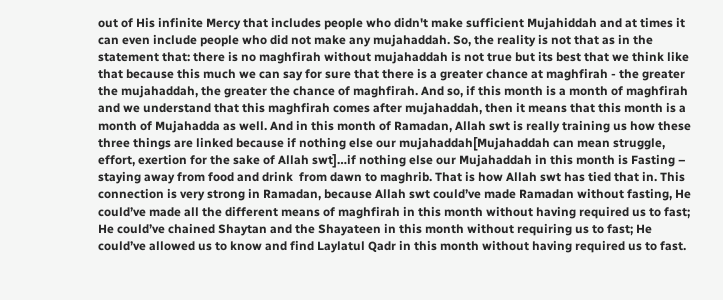out of His infinite Mercy that includes people who didn't make sufficient Mujahiddah and at times it can even include people who did not make any mujahaddah. So, the reality is not that as in the statement that: there is no maghfirah without mujahaddah is not true but its best that we think like that because this much we can say for sure that there is a greater chance at maghfirah - the greater the mujahaddah, the greater the chance of maghfirah. And so, if this month is a month of maghfirah and we understand that this maghfirah comes after mujahaddah, then it means that this month is a month of Mujahadda as well. And in this month of Ramadan, Allah swt is really training us how these three things are linked because if nothing else our mujahaddah[Mujahaddah can mean struggle, effort, exertion for the sake of Allah swt]…if nothing else our Mujahaddah in this month is Fasting – staying away from food and drink  from dawn to maghrib. That is how Allah swt has tied that in. This connection is very strong in Ramadan, because Allah swt could’ve made Ramadan without fasting, He could’ve made all the different means of maghfirah in this month without having required us to fast; He could’ve chained Shaytan and the Shayateen in this month without requiring us to fast; He could’ve allowed us to know and find Laylatul Qadr in this month without having required us to fast.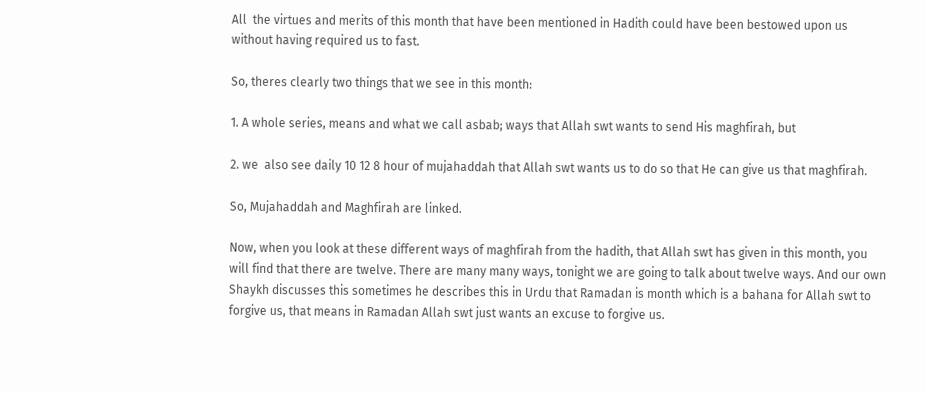All  the virtues and merits of this month that have been mentioned in Hadith could have been bestowed upon us without having required us to fast.

So, theres clearly two things that we see in this month:

1. A whole series, means and what we call asbab; ways that Allah swt wants to send His maghfirah, but

2. we  also see daily 10 12 8 hour of mujahaddah that Allah swt wants us to do so that He can give us that maghfirah.

So, Mujahaddah and Maghfirah are linked.

Now, when you look at these different ways of maghfirah from the hadith, that Allah swt has given in this month, you will find that there are twelve. There are many many ways, tonight we are going to talk about twelve ways. And our own Shaykh discusses this sometimes he describes this in Urdu that Ramadan is month which is a bahana for Allah swt to forgive us, that means in Ramadan Allah swt just wants an excuse to forgive us.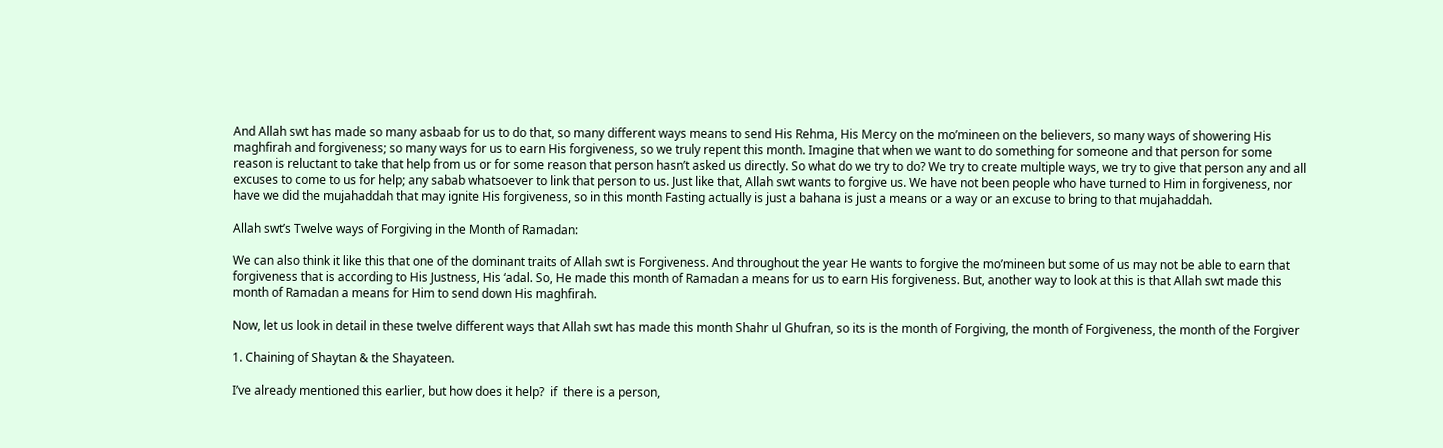And Allah swt has made so many asbaab for us to do that, so many different ways means to send His Rehma, His Mercy on the mo’mineen on the believers, so many ways of showering His maghfirah and forgiveness; so many ways for us to earn His forgiveness, so we truly repent this month. Imagine that when we want to do something for someone and that person for some reason is reluctant to take that help from us or for some reason that person hasn’t asked us directly. So what do we try to do? We try to create multiple ways, we try to give that person any and all excuses to come to us for help; any sabab whatsoever to link that person to us. Just like that, Allah swt wants to forgive us. We have not been people who have turned to Him in forgiveness, nor have we did the mujahaddah that may ignite His forgiveness, so in this month Fasting actually is just a bahana is just a means or a way or an excuse to bring to that mujahaddah.

Allah swt’s Twelve ways of Forgiving in the Month of Ramadan:

We can also think it like this that one of the dominant traits of Allah swt is Forgiveness. And throughout the year He wants to forgive the mo’mineen but some of us may not be able to earn that forgiveness that is according to His Justness, His ‘adal. So, He made this month of Ramadan a means for us to earn His forgiveness. But, another way to look at this is that Allah swt made this month of Ramadan a means for Him to send down His maghfirah.

Now, let us look in detail in these twelve different ways that Allah swt has made this month Shahr ul Ghufran, so its is the month of Forgiving, the month of Forgiveness, the month of the Forgiver

1. Chaining of Shaytan & the Shayateen.

I’ve already mentioned this earlier, but how does it help?  if  there is a person,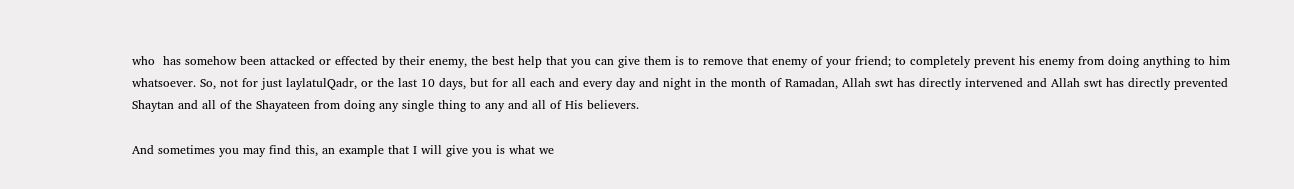who  has somehow been attacked or effected by their enemy, the best help that you can give them is to remove that enemy of your friend; to completely prevent his enemy from doing anything to him whatsoever. So, not for just laylatulQadr, or the last 10 days, but for all each and every day and night in the month of Ramadan, Allah swt has directly intervened and Allah swt has directly prevented Shaytan and all of the Shayateen from doing any single thing to any and all of His believers.

And sometimes you may find this, an example that I will give you is what we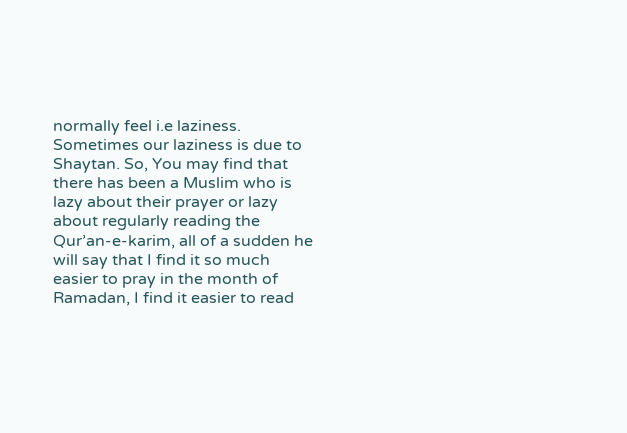normally feel i.e laziness. Sometimes our laziness is due to Shaytan. So, You may find that there has been a Muslim who is lazy about their prayer or lazy about regularly reading the Qur’an-e-karim, all of a sudden he will say that I find it so much easier to pray in the month of Ramadan, I find it easier to read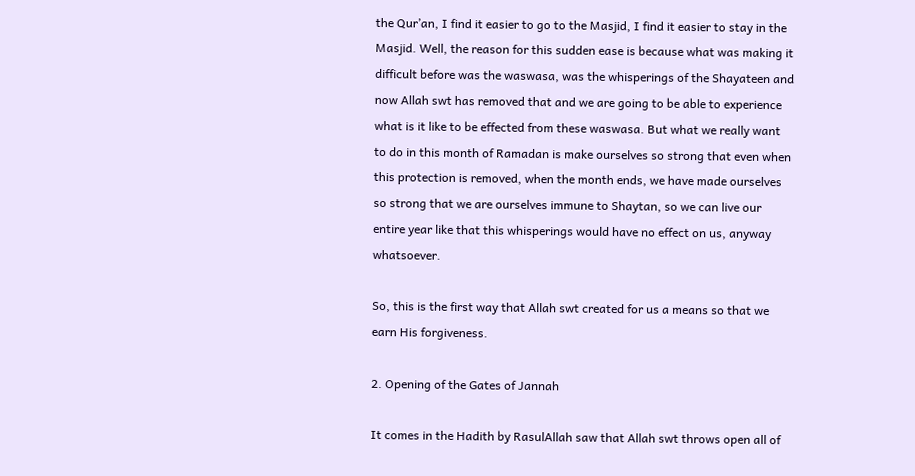the Qur’an, I find it easier to go to the Masjid, I find it easier to stay in the Masjid. Well, the reason for this sudden ease is because what was making it difficult before was the waswasa, was the whisperings of the Shayateen and now Allah swt has removed that and we are going to be able to experience what is it like to be effected from these waswasa. But what we really want to do in this month of Ramadan is make ourselves so strong that even when this protection is removed, when the month ends, we have made ourselves so strong that we are ourselves immune to Shaytan, so we can live our entire year like that this whisperings would have no effect on us, anyway whatsoever.

So, this is the first way that Allah swt created for us a means so that we earn His forgiveness.

2. Opening of the Gates of Jannah

It comes in the Hadith by RasulAllah saw that Allah swt throws open all of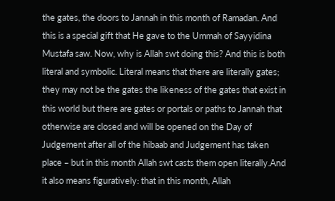the gates, the doors to Jannah in this month of Ramadan. And this is a special gift that He gave to the Ummah of Sayyidina Mustafa saw. Now, why is Allah swt doing this? And this is both literal and symbolic. Literal means that there are literally gates; they may not be the gates the likeness of the gates that exist in this world but there are gates or portals or paths to Jannah that otherwise are closed and will be opened on the Day of Judgement after all of the hibaab and Judgement has taken place – but in this month Allah swt casts them open literally.And it also means figuratively: that in this month, Allah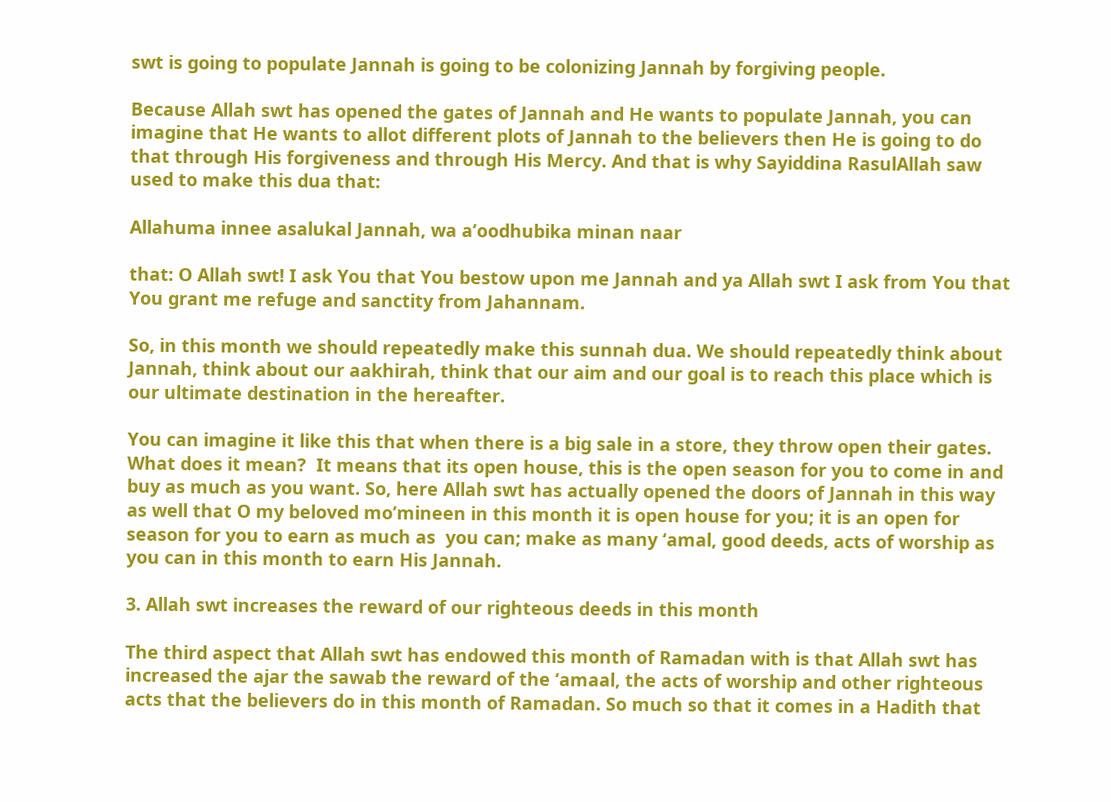swt is going to populate Jannah is going to be colonizing Jannah by forgiving people.

Because Allah swt has opened the gates of Jannah and He wants to populate Jannah, you can imagine that He wants to allot different plots of Jannah to the believers then He is going to do that through His forgiveness and through His Mercy. And that is why Sayiddina RasulAllah saw used to make this dua that:

Allahuma innee asalukal Jannah, wa a’oodhubika minan naar

that: O Allah swt! I ask You that You bestow upon me Jannah and ya Allah swt I ask from You that You grant me refuge and sanctity from Jahannam.

So, in this month we should repeatedly make this sunnah dua. We should repeatedly think about Jannah, think about our aakhirah, think that our aim and our goal is to reach this place which is our ultimate destination in the hereafter.

You can imagine it like this that when there is a big sale in a store, they throw open their gates. What does it mean?  It means that its open house, this is the open season for you to come in and buy as much as you want. So, here Allah swt has actually opened the doors of Jannah in this way as well that O my beloved mo’mineen in this month it is open house for you; it is an open for season for you to earn as much as  you can; make as many ‘amal, good deeds, acts of worship as you can in this month to earn His Jannah.

3. Allah swt increases the reward of our righteous deeds in this month

The third aspect that Allah swt has endowed this month of Ramadan with is that Allah swt has increased the ajar the sawab the reward of the ‘amaal, the acts of worship and other righteous acts that the believers do in this month of Ramadan. So much so that it comes in a Hadith that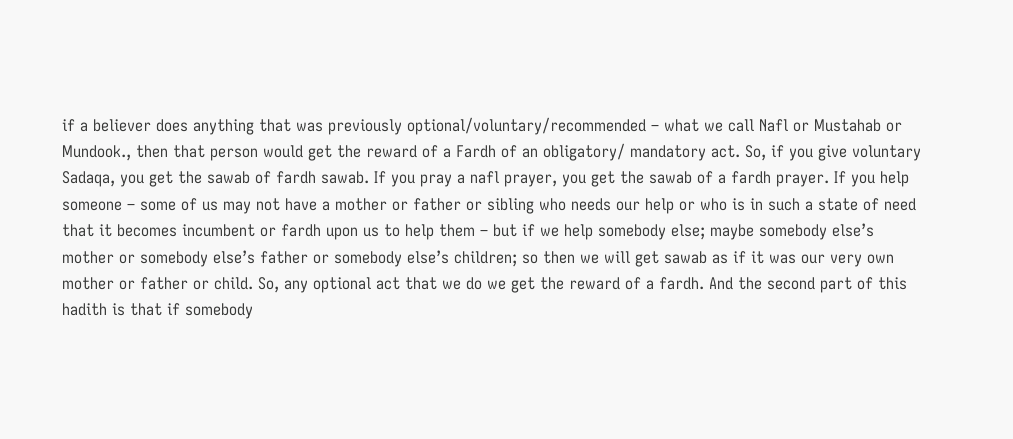if a believer does anything that was previously optional/voluntary/recommended – what we call Nafl or Mustahab or Mundook., then that person would get the reward of a Fardh of an obligatory/ mandatory act. So, if you give voluntary Sadaqa, you get the sawab of fardh sawab. If you pray a nafl prayer, you get the sawab of a fardh prayer. If you help someone – some of us may not have a mother or father or sibling who needs our help or who is in such a state of need that it becomes incumbent or fardh upon us to help them – but if we help somebody else; maybe somebody else’s mother or somebody else’s father or somebody else’s children; so then we will get sawab as if it was our very own mother or father or child. So, any optional act that we do we get the reward of a fardh. And the second part of this hadith is that if somebody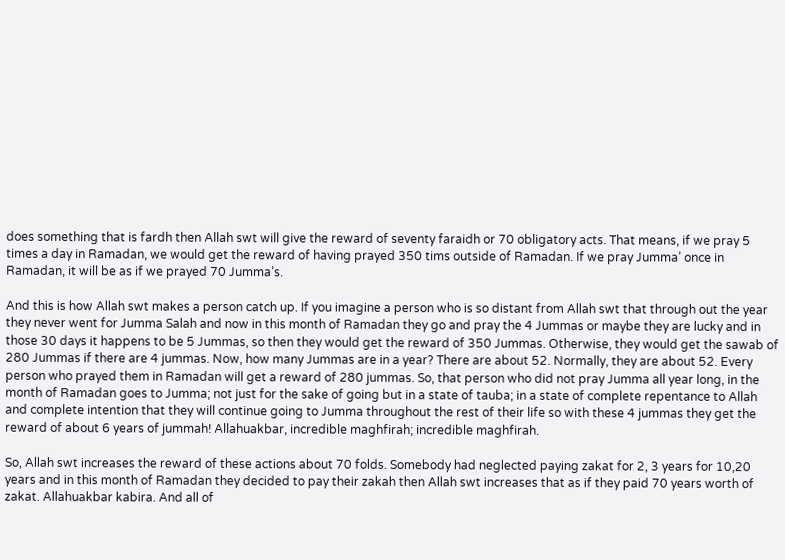does something that is fardh then Allah swt will give the reward of seventy faraidh or 70 obligatory acts. That means, if we pray 5 times a day in Ramadan, we would get the reward of having prayed 350 tims outside of Ramadan. If we pray Jumma’ once in Ramadan, it will be as if we prayed 70 Jumma’s.

And this is how Allah swt makes a person catch up. If you imagine a person who is so distant from Allah swt that through out the year they never went for Jumma Salah and now in this month of Ramadan they go and pray the 4 Jummas or maybe they are lucky and in those 30 days it happens to be 5 Jummas, so then they would get the reward of 350 Jummas. Otherwise, they would get the sawab of 280 Jummas if there are 4 jummas. Now, how many Jummas are in a year? There are about 52. Normally, they are about 52. Every person who prayed them in Ramadan will get a reward of 280 jummas. So, that person who did not pray Jumma all year long, in the month of Ramadan goes to Jumma; not just for the sake of going but in a state of tauba; in a state of complete repentance to Allah and complete intention that they will continue going to Jumma throughout the rest of their life so with these 4 jummas they get the reward of about 6 years of jummah! Allahuakbar, incredible maghfirah; incredible maghfirah.

So, Allah swt increases the reward of these actions about 70 folds. Somebody had neglected paying zakat for 2, 3 years for 10,20 years and in this month of Ramadan they decided to pay their zakah then Allah swt increases that as if they paid 70 years worth of zakat. Allahuakbar kabira. And all of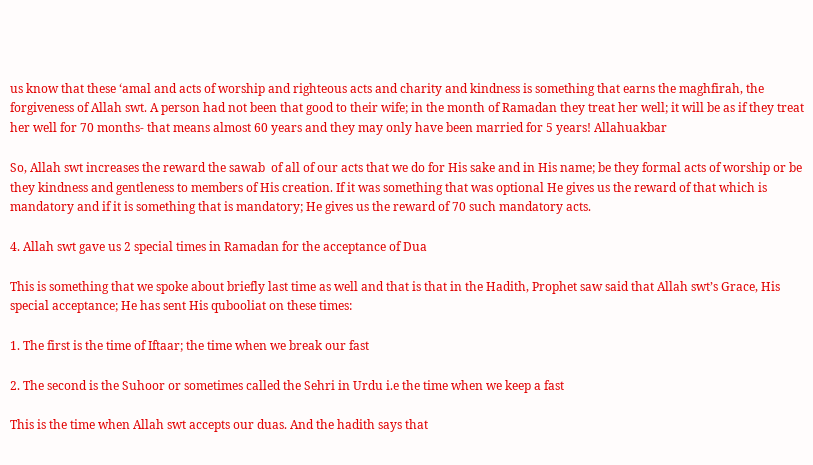us know that these ‘amal and acts of worship and righteous acts and charity and kindness is something that earns the maghfirah, the forgiveness of Allah swt. A person had not been that good to their wife; in the month of Ramadan they treat her well; it will be as if they treat her well for 70 months- that means almost 60 years and they may only have been married for 5 years! Allahuakbar

So, Allah swt increases the reward the sawab  of all of our acts that we do for His sake and in His name; be they formal acts of worship or be they kindness and gentleness to members of His creation. If it was something that was optional He gives us the reward of that which is mandatory and if it is something that is mandatory; He gives us the reward of 70 such mandatory acts.

4. Allah swt gave us 2 special times in Ramadan for the acceptance of Dua

This is something that we spoke about briefly last time as well and that is that in the Hadith, Prophet saw said that Allah swt’s Grace, His special acceptance; He has sent His qubooliat on these times:

1. The first is the time of Iftaar; the time when we break our fast

2. The second is the Suhoor or sometimes called the Sehri in Urdu i.e the time when we keep a fast

This is the time when Allah swt accepts our duas. And the hadith says that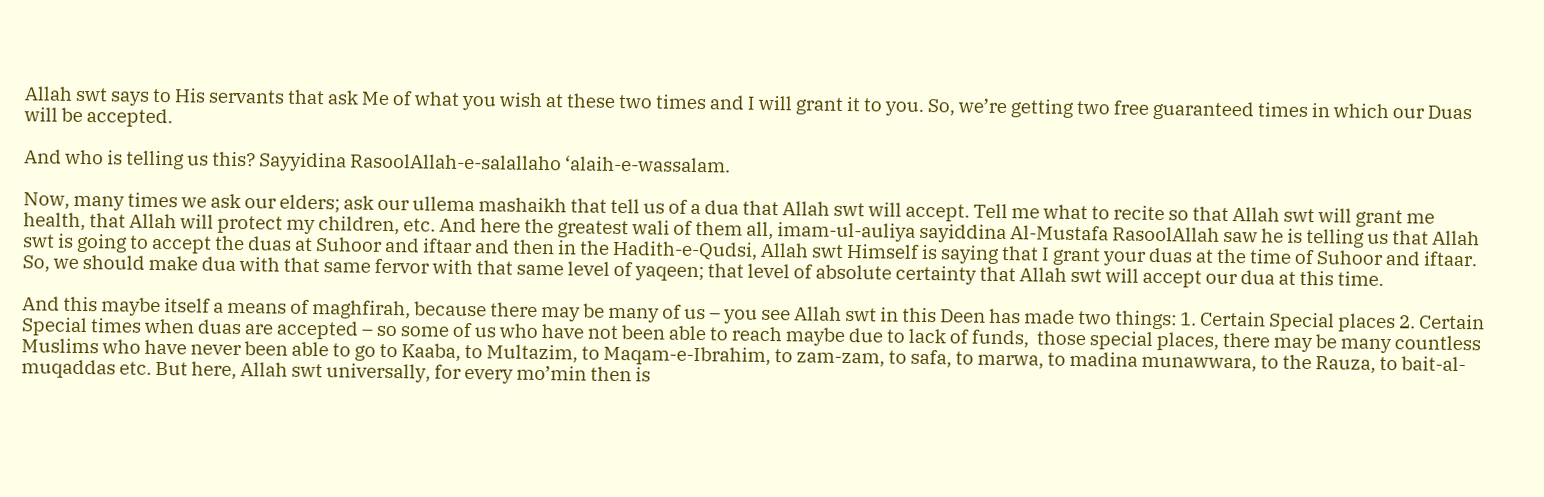Allah swt says to His servants that ask Me of what you wish at these two times and I will grant it to you. So, we’re getting two free guaranteed times in which our Duas will be accepted.

And who is telling us this? Sayyidina RasoolAllah-e-salallaho ‘alaih-e-wassalam.

Now, many times we ask our elders; ask our ullema mashaikh that tell us of a dua that Allah swt will accept. Tell me what to recite so that Allah swt will grant me health, that Allah will protect my children, etc. And here the greatest wali of them all, imam-ul-auliya sayiddina Al-Mustafa RasoolAllah saw he is telling us that Allah swt is going to accept the duas at Suhoor and iftaar and then in the Hadith-e-Qudsi, Allah swt Himself is saying that I grant your duas at the time of Suhoor and iftaar. So, we should make dua with that same fervor with that same level of yaqeen; that level of absolute certainty that Allah swt will accept our dua at this time.

And this maybe itself a means of maghfirah, because there may be many of us – you see Allah swt in this Deen has made two things: 1. Certain Special places 2. Certain Special times when duas are accepted – so some of us who have not been able to reach maybe due to lack of funds,  those special places, there may be many countless Muslims who have never been able to go to Kaaba, to Multazim, to Maqam-e-Ibrahim, to zam-zam, to safa, to marwa, to madina munawwara, to the Rauza, to bait-al-muqaddas etc. But here, Allah swt universally, for every mo’min then is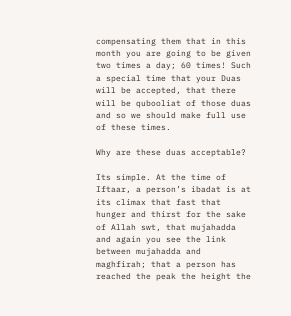compensating them that in this month you are going to be given two times a day; 60 times! Such a special time that your Duas will be accepted, that there will be qubooliat of those duas and so we should make full use of these times.

Why are these duas acceptable?

Its simple. At the time of Iftaar, a person’s ibadat is at its climax that fast that hunger and thirst for the sake of Allah swt, that mujahadda and again you see the link between mujahadda and maghfirah; that a person has reached the peak the height the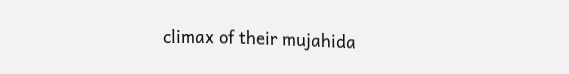climax of their mujahida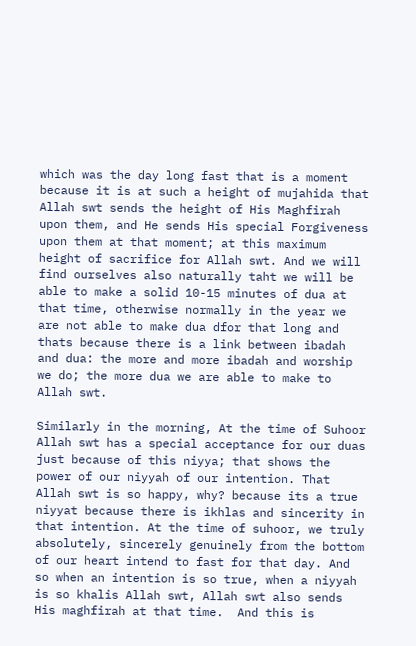which was the day long fast that is a moment because it is at such a height of mujahida that Allah swt sends the height of His Maghfirah upon them, and He sends His special Forgiveness upon them at that moment; at this maximum height of sacrifice for Allah swt. And we will find ourselves also naturally taht we will be able to make a solid 10-15 minutes of dua at that time, otherwise normally in the year we are not able to make dua dfor that long and thats because there is a link between ibadah and dua: the more and more ibadah and worship we do; the more dua we are able to make to Allah swt.

Similarly in the morning, At the time of Suhoor Allah swt has a special acceptance for our duas just because of this niyya; that shows the power of our niyyah of our intention. That Allah swt is so happy, why? because its a true niyyat because there is ikhlas and sincerity in that intention. At the time of suhoor, we truly absolutely, sincerely genuinely from the bottom of our heart intend to fast for that day. And so when an intention is so true, when a niyyah is so khalis Allah swt, Allah swt also sends His maghfirah at that time.  And this is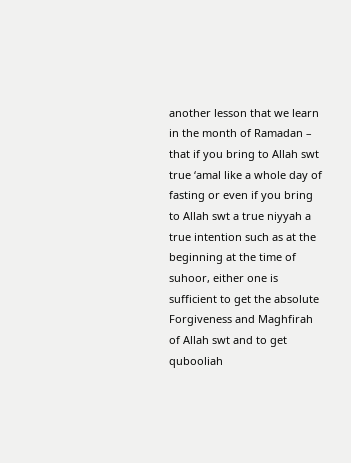another lesson that we learn in the month of Ramadan – that if you bring to Allah swt true ‘amal like a whole day of fasting or even if you bring to Allah swt a true niyyah a true intention such as at the beginning at the time of suhoor, either one is sufficient to get the absolute Forgiveness and Maghfirah of Allah swt and to get qubooliah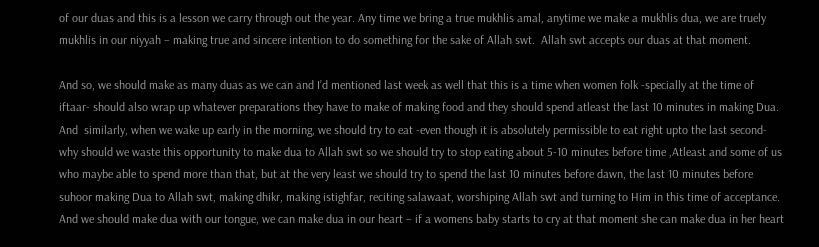of our duas and this is a lesson we carry through out the year. Any time we bring a true mukhlis amal, anytime we make a mukhlis dua, we are truely mukhlis in our niyyah – making true and sincere intention to do something for the sake of Allah swt.  Allah swt accepts our duas at that moment.

And so, we should make as many duas as we can and I’d mentioned last week as well that this is a time when women folk -specially at the time of iftaar- should also wrap up whatever preparations they have to make of making food and they should spend atleast the last 10 minutes in making Dua. And  similarly, when we wake up early in the morning, we should try to eat -even though it is absolutely permissible to eat right upto the last second- why should we waste this opportunity to make dua to Allah swt so we should try to stop eating about 5-10 minutes before time ,Atleast and some of us who maybe able to spend more than that, but at the very least we should try to spend the last 10 minutes before dawn, the last 10 minutes before suhoor making Dua to Allah swt, making dhikr, making istighfar, reciting salawaat, worshiping Allah swt and turning to Him in this time of acceptance. And we should make dua with our tongue, we can make dua in our heart – if a womens baby starts to cry at that moment she can make dua in her heart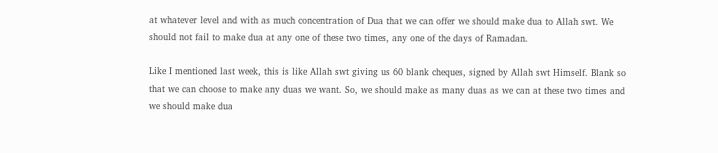at whatever level and with as much concentration of Dua that we can offer we should make dua to Allah swt. We should not fail to make dua at any one of these two times, any one of the days of Ramadan.

Like I mentioned last week, this is like Allah swt giving us 60 blank cheques, signed by Allah swt Himself. Blank so that we can choose to make any duas we want. So, we should make as many duas as we can at these two times and we should make dua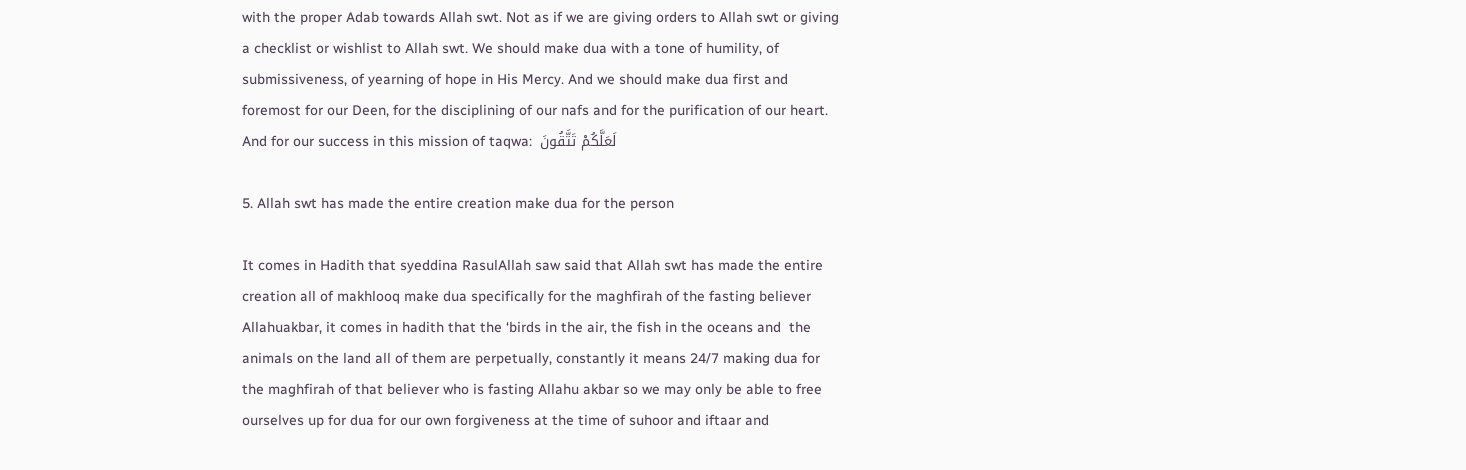with the proper Adab towards Allah swt. Not as if we are giving orders to Allah swt or giving a checklist or wishlist to Allah swt. We should make dua with a tone of humility, of submissiveness, of yearning of hope in His Mercy. And we should make dua first and foremost for our Deen, for the disciplining of our nafs and for the purification of our heart. And for our success in this mission of taqwa:  لَعَلَّكُمْ تَتَّقُونَ

5. Allah swt has made the entire creation make dua for the person

It comes in Hadith that syeddina RasulAllah saw said that Allah swt has made the entire creation all of makhlooq make dua specifically for the maghfirah of the fasting believer Allahuakbar, it comes in hadith that the ‘birds in the air, the fish in the oceans and  the animals on the land all of them are perpetually, constantly it means 24/7 making dua for the maghfirah of that believer who is fasting Allahu akbar so we may only be able to free ourselves up for dua for our own forgiveness at the time of suhoor and iftaar and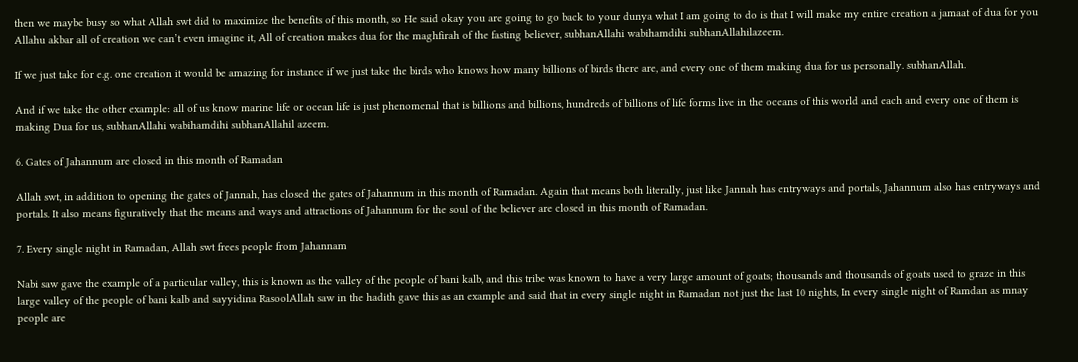then we maybe busy so what Allah swt did to maximize the benefits of this month, so He said okay you are going to go back to your dunya what I am going to do is that I will make my entire creation a jamaat of dua for you Allahu akbar all of creation we can’t even imagine it, All of creation makes dua for the maghfirah of the fasting believer, subhanAllahi wabihamdihi subhanAllahilazeem.

If we just take for e.g. one creation it would be amazing for instance if we just take the birds who knows how many billions of birds there are, and every one of them making dua for us personally. subhanAllah.

And if we take the other example: all of us know marine life or ocean life is just phenomenal that is billions and billions, hundreds of billions of life forms live in the oceans of this world and each and every one of them is making Dua for us, subhanAllahi wabihamdihi subhanAllahil azeem.

6. Gates of Jahannum are closed in this month of Ramadan

Allah swt, in addition to opening the gates of Jannah, has closed the gates of Jahannum in this month of Ramadan. Again that means both literally, just like Jannah has entryways and portals, Jahannum also has entryways and portals. It also means figuratively that the means and ways and attractions of Jahannum for the soul of the believer are closed in this month of Ramadan.

7. Every single night in Ramadan, Allah swt frees people from Jahannam

Nabi saw gave the example of a particular valley, this is known as the valley of the people of bani kalb, and this tribe was known to have a very large amount of goats; thousands and thousands of goats used to graze in this large valley of the people of bani kalb and sayyidina RasoolAllah saw in the hadith gave this as an example and said that in every single night in Ramadan not just the last 10 nights, In every single night of Ramdan as mnay people are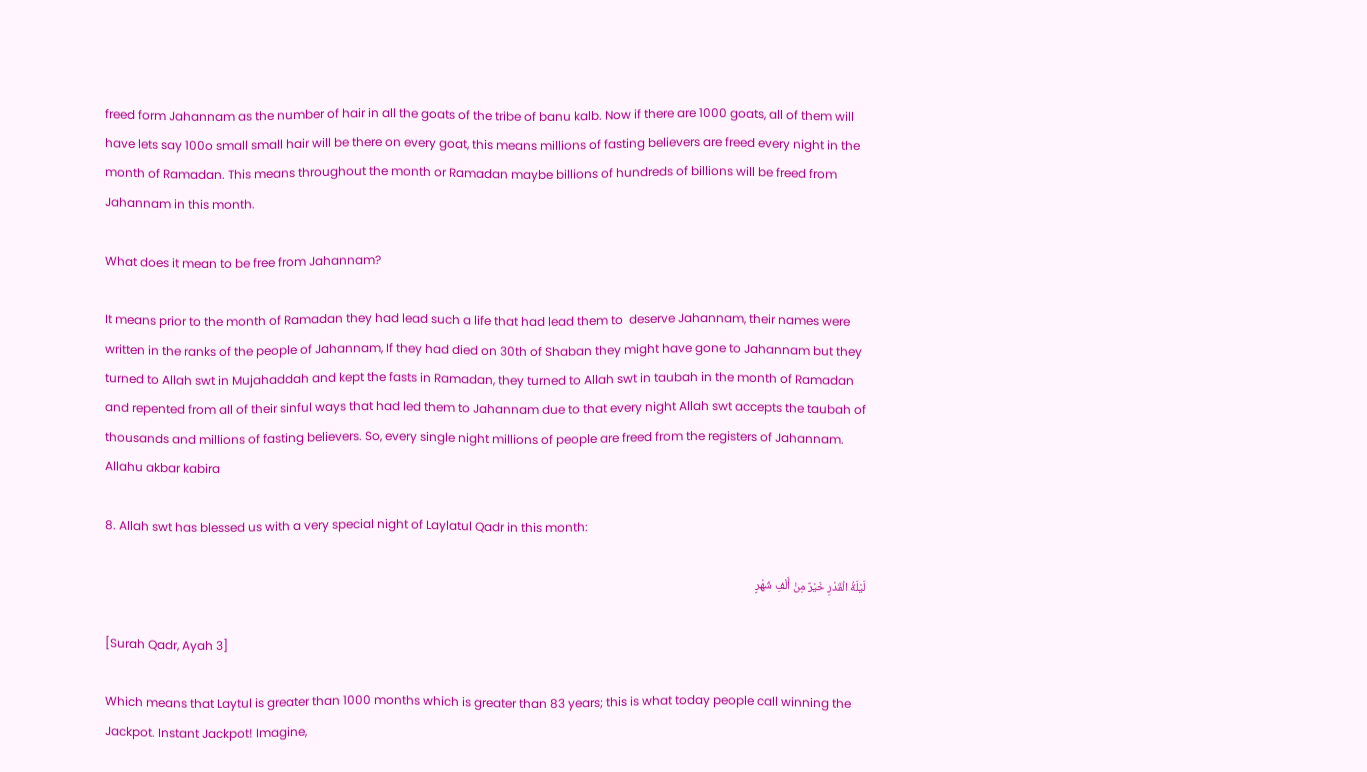freed form Jahannam as the number of hair in all the goats of the tribe of banu kalb. Now if there are 1000 goats, all of them will have lets say 100o small small hair will be there on every goat, this means millions of fasting believers are freed every night in the month of Ramadan. This means throughout the month or Ramadan maybe billions of hundreds of billions will be freed from Jahannam in this month.

What does it mean to be free from Jahannam?

It means prior to the month of Ramadan they had lead such a life that had lead them to  deserve Jahannam, their names were written in the ranks of the people of Jahannam, If they had died on 30th of Shaban they might have gone to Jahannam but they turned to Allah swt in Mujahaddah and kept the fasts in Ramadan, they turned to Allah swt in taubah in the month of Ramadan and repented from all of their sinful ways that had led them to Jahannam due to that every night Allah swt accepts the taubah of thousands and millions of fasting believers. So, every single night millions of people are freed from the registers of Jahannam. Allahu akbar kabira

8. Allah swt has blessed us with a very special night of Laylatul Qadr in this month:

لَيْلَةُ الْقَدْرِ خَيْرٌ مِنْ أَلْفِ شَهْرٍ

[Surah Qadr, Ayah 3]

Which means that Laytul is greater than 1000 months which is greater than 83 years; this is what today people call winning the Jackpot. Instant Jackpot! Imagine,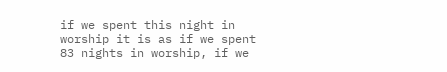if we spent this night in worship it is as if we spent 83 nights in worship, if we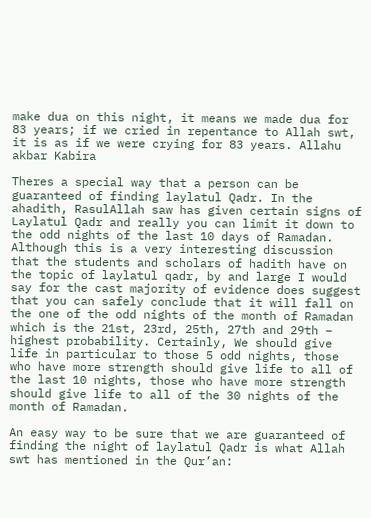make dua on this night, it means we made dua for 83 years; if we cried in repentance to Allah swt, it is as if we were crying for 83 years. Allahu akbar Kabira

Theres a special way that a person can be guaranteed of finding laylatul Qadr. In the ahadith, RasulAllah saw has given certain signs of Laylatul Qadr and really you can limit it down to the odd nights of the last 10 days of Ramadan. Although this is a very interesting discussion that the students and scholars of hadith have on the topic of laylatul qadr, by and large I would say for the cast majority of evidence does suggest that you can safely conclude that it will fall on the one of the odd nights of the month of Ramadan which is the 21st, 23rd, 25th, 27th and 29th – highest probability. Certainly, We should give life in particular to those 5 odd nights, those who have more strength should give life to all of the last 10 nights, those who have more strength should give life to all of the 30 nights of the month of Ramadan.

An easy way to be sure that we are guaranteed of finding the night of laylatul Qadr is what Allah swt has mentioned in the Qur’an: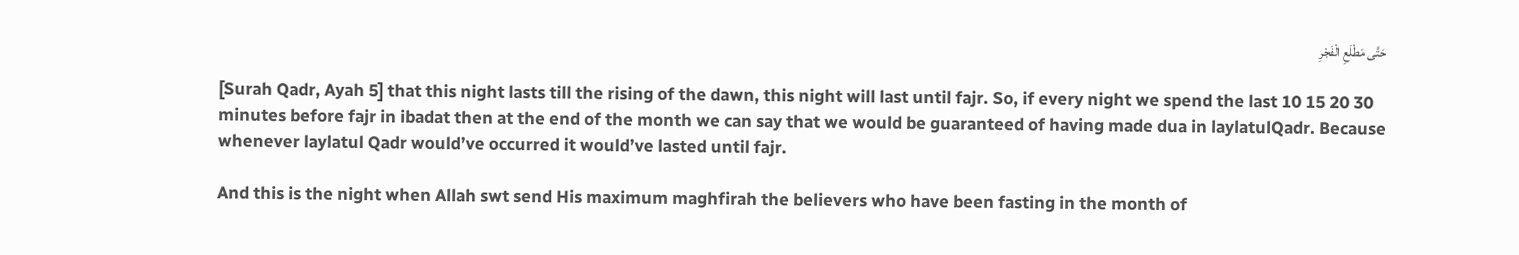حَتَّى مَطْلَعِ الْفَجْرِ

[Surah Qadr, Ayah 5] that this night lasts till the rising of the dawn, this night will last until fajr. So, if every night we spend the last 10 15 20 30 minutes before fajr in ibadat then at the end of the month we can say that we would be guaranteed of having made dua in laylatulQadr. Because whenever laylatul Qadr would’ve occurred it would’ve lasted until fajr.

And this is the night when Allah swt send His maximum maghfirah the believers who have been fasting in the month of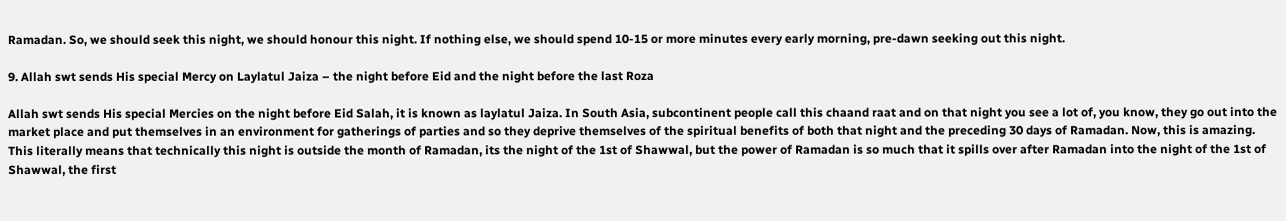Ramadan. So, we should seek this night, we should honour this night. If nothing else, we should spend 10-15 or more minutes every early morning, pre-dawn seeking out this night.

9. Allah swt sends His special Mercy on Laylatul Jaiza – the night before Eid and the night before the last Roza

Allah swt sends His special Mercies on the night before Eid Salah, it is known as laylatul Jaiza. In South Asia, subcontinent people call this chaand raat and on that night you see a lot of, you know, they go out into the market place and put themselves in an environment for gatherings of parties and so they deprive themselves of the spiritual benefits of both that night and the preceding 30 days of Ramadan. Now, this is amazing. This literally means that technically this night is outside the month of Ramadan, its the night of the 1st of Shawwal, but the power of Ramadan is so much that it spills over after Ramadan into the night of the 1st of Shawwal, the first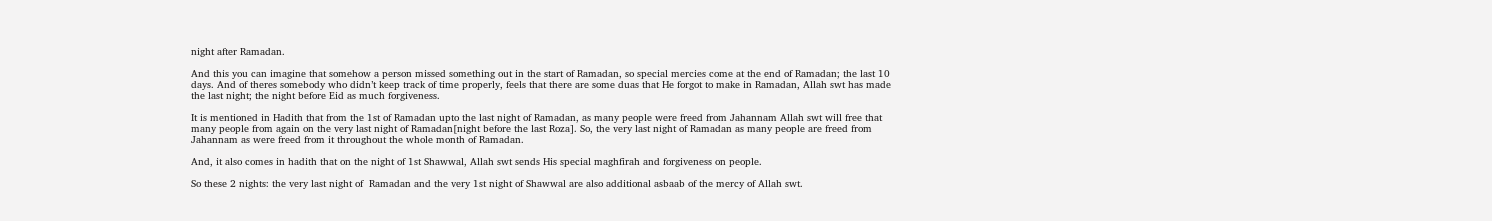night after Ramadan.

And this you can imagine that somehow a person missed something out in the start of Ramadan, so special mercies come at the end of Ramadan; the last 10 days. And of theres somebody who didn’t keep track of time properly, feels that there are some duas that He forgot to make in Ramadan, Allah swt has made the last night; the night before Eid as much forgiveness.

It is mentioned in Hadith that from the 1st of Ramadan upto the last night of Ramadan, as many people were freed from Jahannam Allah swt will free that many people from again on the very last night of Ramadan[night before the last Roza]. So, the very last night of Ramadan as many people are freed from Jahannam as were freed from it throughout the whole month of Ramadan.

And, it also comes in hadith that on the night of 1st Shawwal, Allah swt sends His special maghfirah and forgiveness on people.

So these 2 nights: the very last night of  Ramadan and the very 1st night of Shawwal are also additional asbaab of the mercy of Allah swt.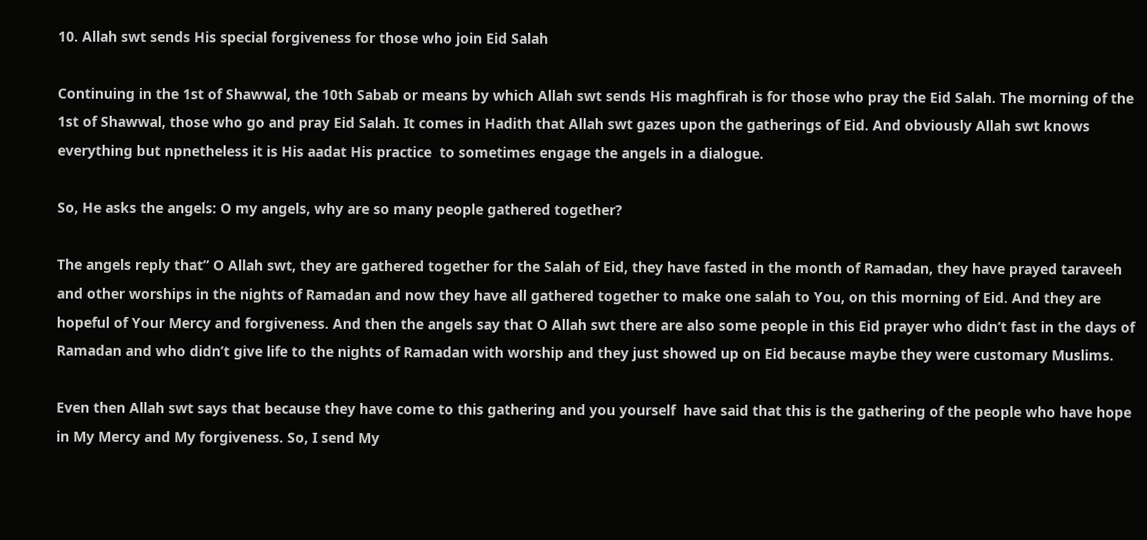10. Allah swt sends His special forgiveness for those who join Eid Salah

Continuing in the 1st of Shawwal, the 10th Sabab or means by which Allah swt sends His maghfirah is for those who pray the Eid Salah. The morning of the 1st of Shawwal, those who go and pray Eid Salah. It comes in Hadith that Allah swt gazes upon the gatherings of Eid. And obviously Allah swt knows everything but npnetheless it is His aadat His practice  to sometimes engage the angels in a dialogue.

So, He asks the angels: O my angels, why are so many people gathered together?

The angels reply that” O Allah swt, they are gathered together for the Salah of Eid, they have fasted in the month of Ramadan, they have prayed taraveeh and other worships in the nights of Ramadan and now they have all gathered together to make one salah to You, on this morning of Eid. And they are hopeful of Your Mercy and forgiveness. And then the angels say that O Allah swt there are also some people in this Eid prayer who didn’t fast in the days of Ramadan and who didn’t give life to the nights of Ramadan with worship and they just showed up on Eid because maybe they were customary Muslims.

Even then Allah swt says that because they have come to this gathering and you yourself  have said that this is the gathering of the people who have hope in My Mercy and My forgiveness. So, I send My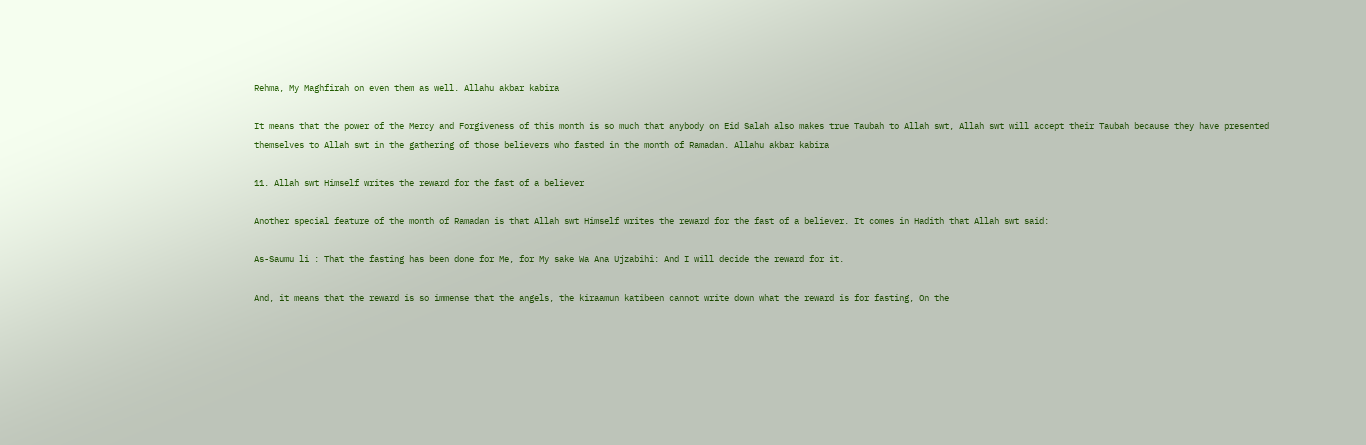Rehma, My Maghfirah on even them as well. Allahu akbar kabira

It means that the power of the Mercy and Forgiveness of this month is so much that anybody on Eid Salah also makes true Taubah to Allah swt, Allah swt will accept their Taubah because they have presented themselves to Allah swt in the gathering of those believers who fasted in the month of Ramadan. Allahu akbar kabira

11. Allah swt Himself writes the reward for the fast of a believer

Another special feature of the month of Ramadan is that Allah swt Himself writes the reward for the fast of a believer. It comes in Hadith that Allah swt said:

As-Saumu li : That the fasting has been done for Me, for My sake Wa Ana Ujzabihi: And I will decide the reward for it.

And, it means that the reward is so immense that the angels, the kiraamun katibeen cannot write down what the reward is for fasting, On the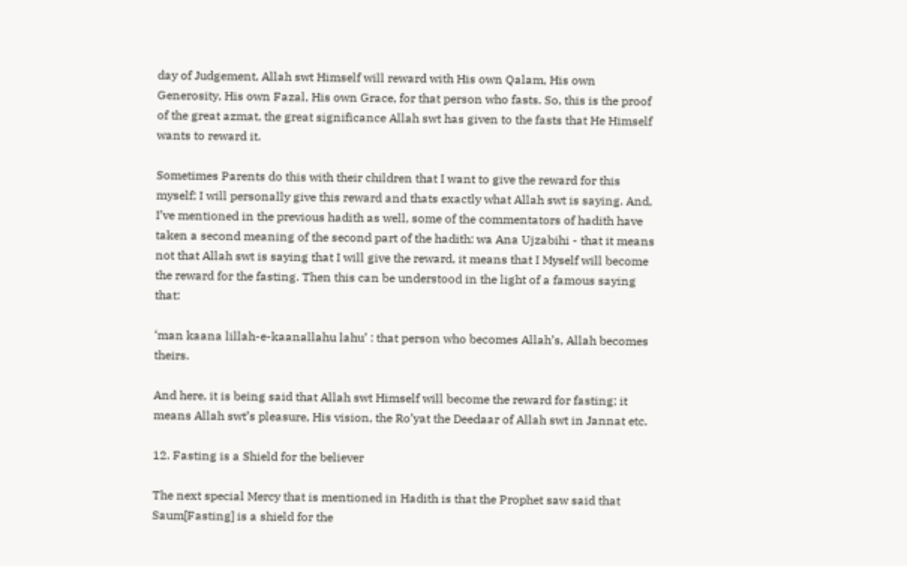day of Judgement, Allah swt Himself will reward with His own Qalam, His own Generosity, His own Fazal, His own Grace, for that person who fasts. So, this is the proof of the great azmat, the great significance Allah swt has given to the fasts that He Himself wants to reward it.

Sometimes Parents do this with their children that I want to give the reward for this myself; I will personally give this reward and thats exactly what Allah swt is saying. And, I’ve mentioned in the previous hadith as well, some of the commentators of hadith have taken a second meaning of the second part of the hadith: wa Ana Ujzabihi - that it means not that Allah swt is saying that I will give the reward, it means that I Myself will become the reward for the fasting. Then this can be understood in the light of a famous saying that:

‘man kaana lillah-e-kaanallahu lahu’ : that person who becomes Allah’s, Allah becomes theirs.

And here, it is being said that Allah swt Himself will become the reward for fasting; it means Allah swt’s pleasure, His vision, the Ro’yat the Deedaar of Allah swt in Jannat etc.

12. Fasting is a Shield for the believer

The next special Mercy that is mentioned in Hadith is that the Prophet saw said that Saum[Fasting] is a shield for the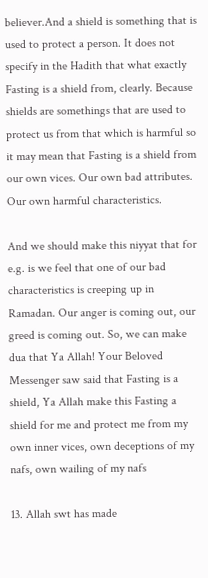believer.And a shield is something that is used to protect a person. It does not specify in the Hadith that what exactly Fasting is a shield from, clearly. Because shields are somethings that are used to protect us from that which is harmful so it may mean that Fasting is a shield from our own vices. Our own bad attributes. Our own harmful characteristics.

And we should make this niyyat that for e.g. is we feel that one of our bad characteristics is creeping up in Ramadan. Our anger is coming out, our greed is coming out. So, we can make dua that Ya Allah! Your Beloved Messenger saw said that Fasting is a shield, Ya Allah make this Fasting a shield for me and protect me from my own inner vices, own deceptions of my nafs, own wailing of my nafs

13. Allah swt has made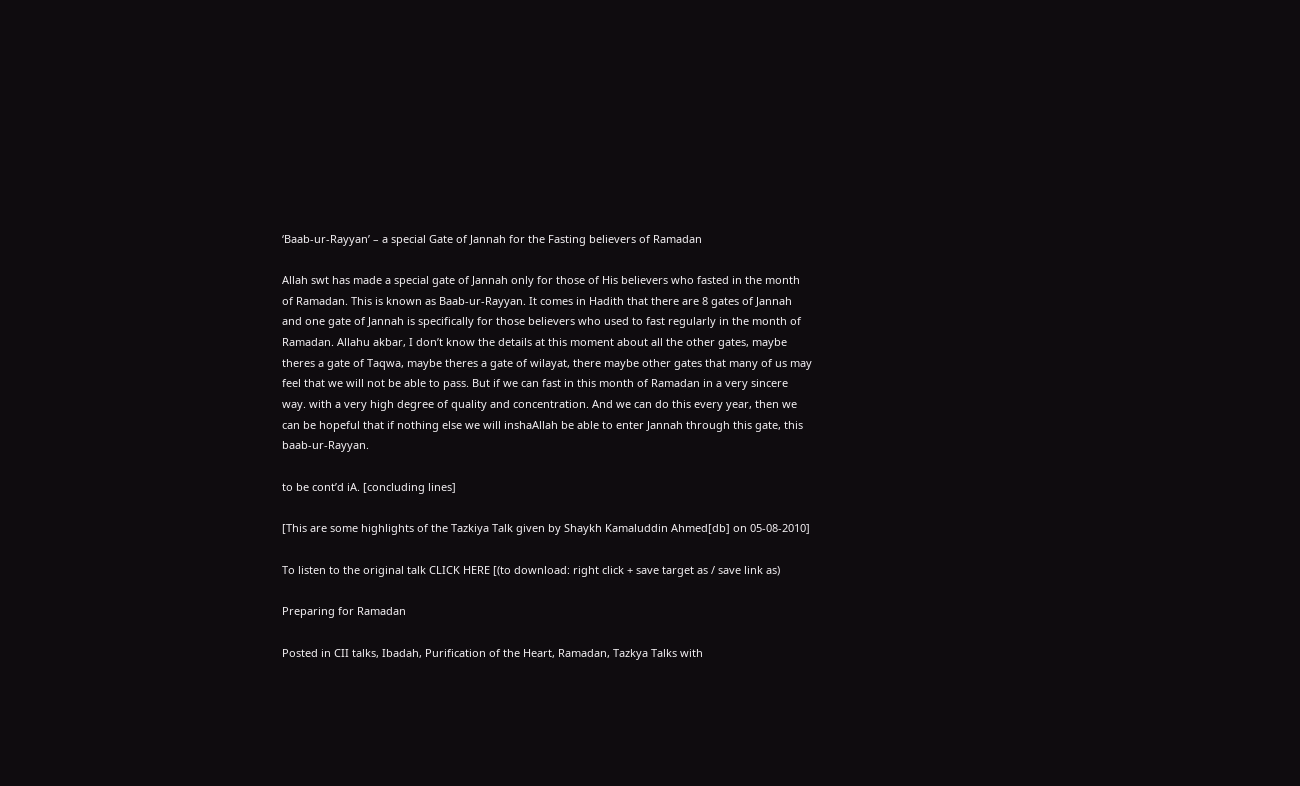‘Baab-ur-Rayyan’ – a special Gate of Jannah for the Fasting believers of Ramadan

Allah swt has made a special gate of Jannah only for those of His believers who fasted in the month of Ramadan. This is known as Baab-ur-Rayyan. It comes in Hadith that there are 8 gates of Jannah and one gate of Jannah is specifically for those believers who used to fast regularly in the month of Ramadan. Allahu akbar, I don’t know the details at this moment about all the other gates, maybe theres a gate of Taqwa, maybe theres a gate of wilayat, there maybe other gates that many of us may feel that we will not be able to pass. But if we can fast in this month of Ramadan in a very sincere way. with a very high degree of quality and concentration. And we can do this every year, then we can be hopeful that if nothing else we will inshaAllah be able to enter Jannah through this gate, this baab-ur-Rayyan.

to be cont’d iA. [concluding lines]

[This are some highlights of the Tazkiya Talk given by Shaykh Kamaluddin Ahmed[db] on 05-08-2010]

To listen to the original talk CLICK HERE [(to download: right click + save target as / save link as)

Preparing for Ramadan

Posted in CII talks, Ibadah, Purification of the Heart, Ramadan, Tazkya Talks with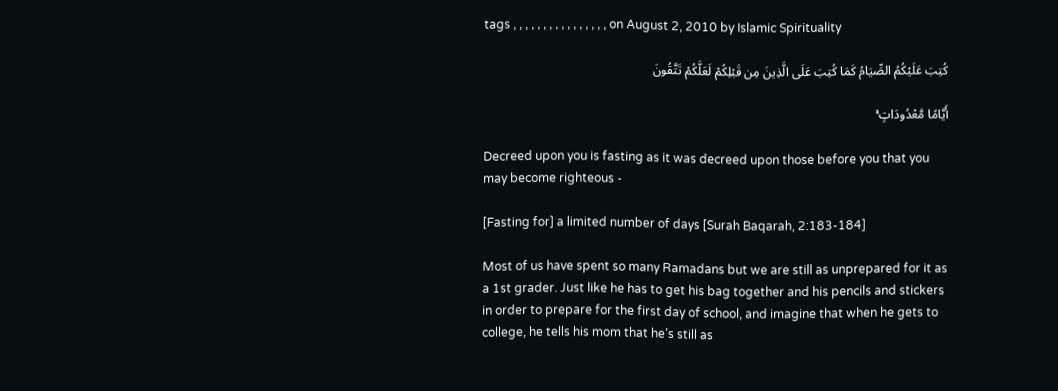tags , , , , , , , , , , , , , , , , on August 2, 2010 by Islamic Spirituality

كُتِبَ عَلَيْكُمُ الصِّيَامُ كَمَا كُتِبَ عَلَى الَّذِينَ مِن قَبْلِكُمْ لَعَلَّكُمْ تَتَّقُونَ

أَيَّامًا مَّعْدُودَاتٍ ۚ

Decreed upon you is fasting as it was decreed upon those before you that you may become righteous -

[Fasting for] a limited number of days [Surah Baqarah, 2:183-184]

Most of us have spent so many Ramadans but we are still as unprepared for it as a 1st grader. Just like he has to get his bag together and his pencils and stickers in order to prepare for the first day of school, and imagine that when he gets to college, he tells his mom that he’s still as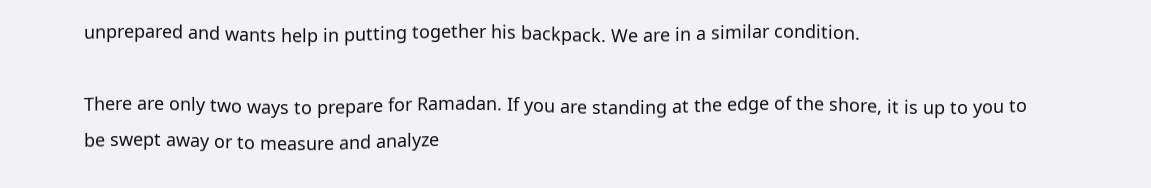unprepared and wants help in putting together his backpack. We are in a similar condition.

There are only two ways to prepare for Ramadan. If you are standing at the edge of the shore, it is up to you to be swept away or to measure and analyze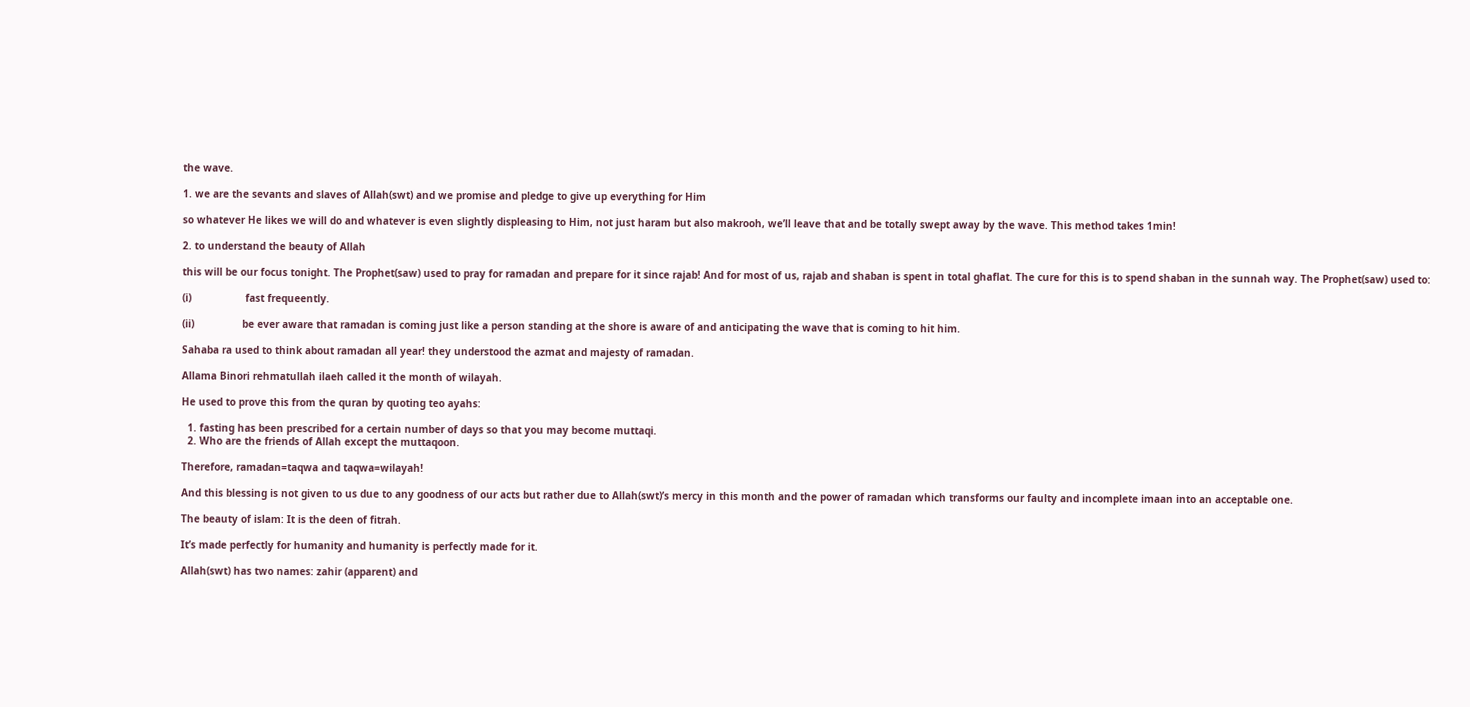the wave.

1. we are the sevants and slaves of Allah(swt) and we promise and pledge to give up everything for Him

so whatever He likes we will do and whatever is even slightly displeasing to Him, not just haram but also makrooh, we’ll leave that and be totally swept away by the wave. This method takes 1min!

2. to understand the beauty of Allah

this will be our focus tonight. The Prophet(saw) used to pray for ramadan and prepare for it since rajab! And for most of us, rajab and shaban is spent in total ghaflat. The cure for this is to spend shaban in the sunnah way. The Prophet(saw) used to:

(i)                  fast frequeently.

(ii)                be ever aware that ramadan is coming just like a person standing at the shore is aware of and anticipating the wave that is coming to hit him.

Sahaba ra used to think about ramadan all year! they understood the azmat and majesty of ramadan.

Allama Binori rehmatullah ilaeh called it the month of wilayah.

He used to prove this from the quran by quoting teo ayahs:

  1. fasting has been prescribed for a certain number of days so that you may become muttaqi.
  2. Who are the friends of Allah except the muttaqoon.

Therefore, ramadan=taqwa and taqwa=wilayah!

And this blessing is not given to us due to any goodness of our acts but rather due to Allah(swt)’s mercy in this month and the power of ramadan which transforms our faulty and incomplete imaan into an acceptable one.

The beauty of islam: It is the deen of fitrah.

It’s made perfectly for humanity and humanity is perfectly made for it.

Allah(swt) has two names: zahir (apparent) and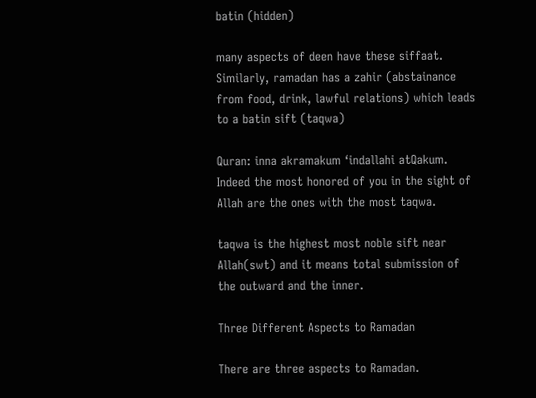batin (hidden)

many aspects of deen have these siffaat. Similarly, ramadan has a zahir (abstainance from food, drink, lawful relations) which leads to a batin sift (taqwa)

Quran: inna akramakum ‘indallahi atQakum. Indeed the most honored of you in the sight of Allah are the ones with the most taqwa.

taqwa is the highest most noble sift near Allah(swt) and it means total submission of the outward and the inner.

Three Different Aspects to Ramadan

There are three aspects to Ramadan.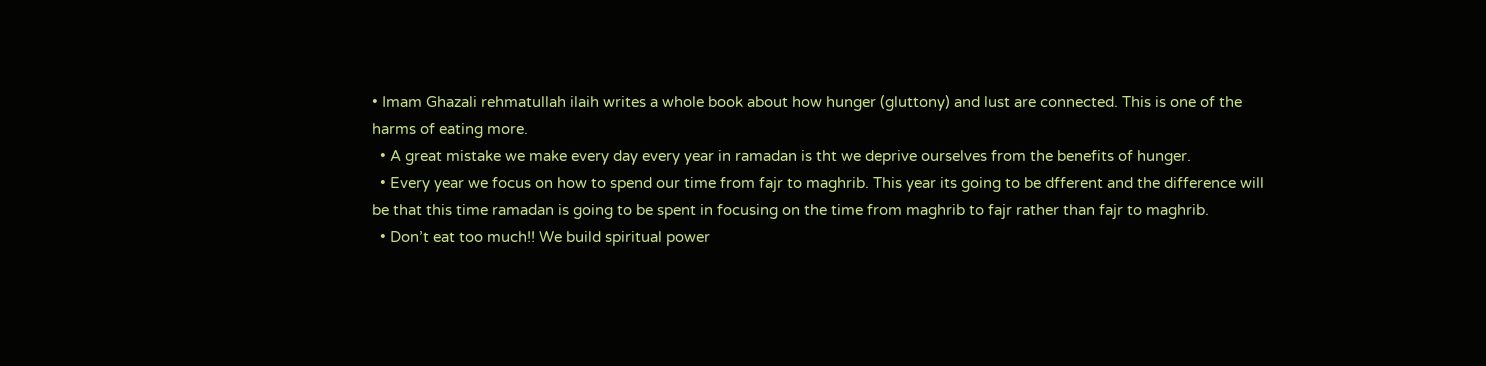• Imam Ghazali rehmatullah ilaih writes a whole book about how hunger (gluttony) and lust are connected. This is one of the harms of eating more.
  • A great mistake we make every day every year in ramadan is tht we deprive ourselves from the benefits of hunger.
  • Every year we focus on how to spend our time from fajr to maghrib. This year its going to be dfferent and the difference will be that this time ramadan is going to be spent in focusing on the time from maghrib to fajr rather than fajr to maghrib.
  • Don’t eat too much!! We build spiritual power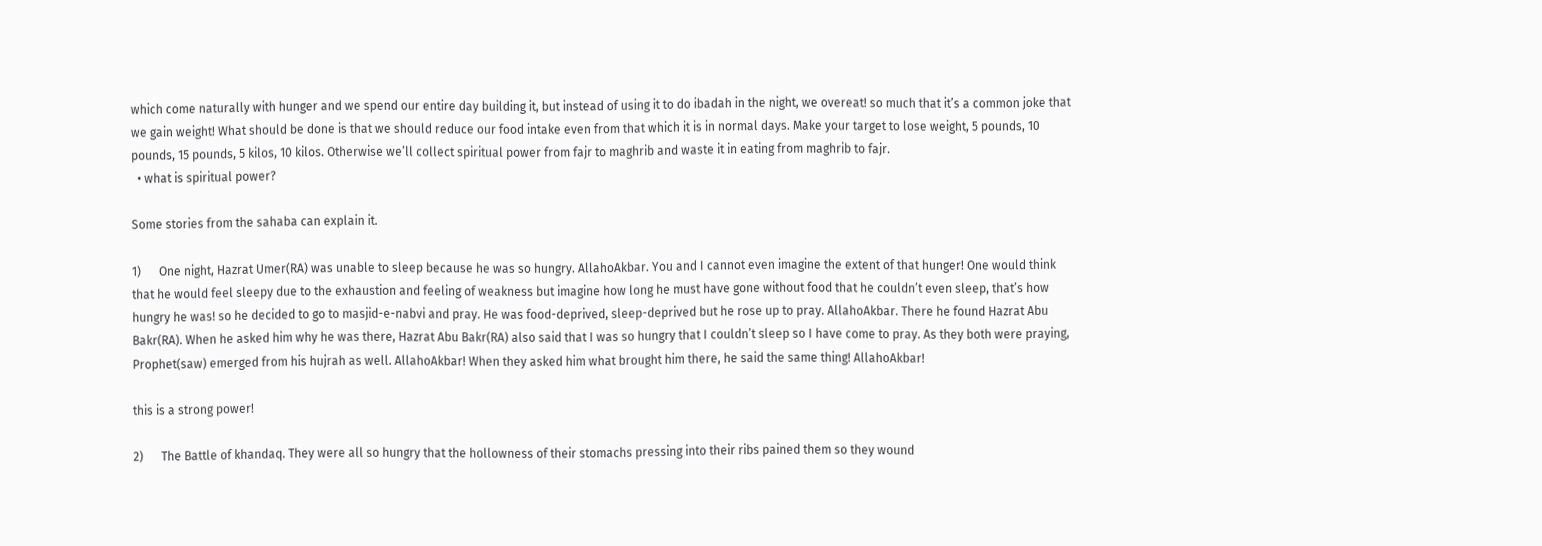which come naturally with hunger and we spend our entire day building it, but instead of using it to do ibadah in the night, we overeat! so much that it’s a common joke that we gain weight! What should be done is that we should reduce our food intake even from that which it is in normal days. Make your target to lose weight, 5 pounds, 10 pounds, 15 pounds, 5 kilos, 10 kilos. Otherwise we’ll collect spiritual power from fajr to maghrib and waste it in eating from maghrib to fajr.
  • what is spiritual power?

Some stories from the sahaba can explain it.

1)      One night, Hazrat Umer(RA) was unable to sleep because he was so hungry. AllahoAkbar. You and I cannot even imagine the extent of that hunger! One would think that he would feel sleepy due to the exhaustion and feeling of weakness but imagine how long he must have gone without food that he couldn’t even sleep, that’s how hungry he was! so he decided to go to masjid-e-nabvi and pray. He was food-deprived, sleep-deprived but he rose up to pray. AllahoAkbar. There he found Hazrat Abu Bakr(RA). When he asked him why he was there, Hazrat Abu Bakr(RA) also said that I was so hungry that I couldn’t sleep so I have come to pray. As they both were praying, Prophet(saw) emerged from his hujrah as well. AllahoAkbar! When they asked him what brought him there, he said the same thing! AllahoAkbar!

this is a strong power!

2)      The Battle of khandaq. They were all so hungry that the hollowness of their stomachs pressing into their ribs pained them so they wound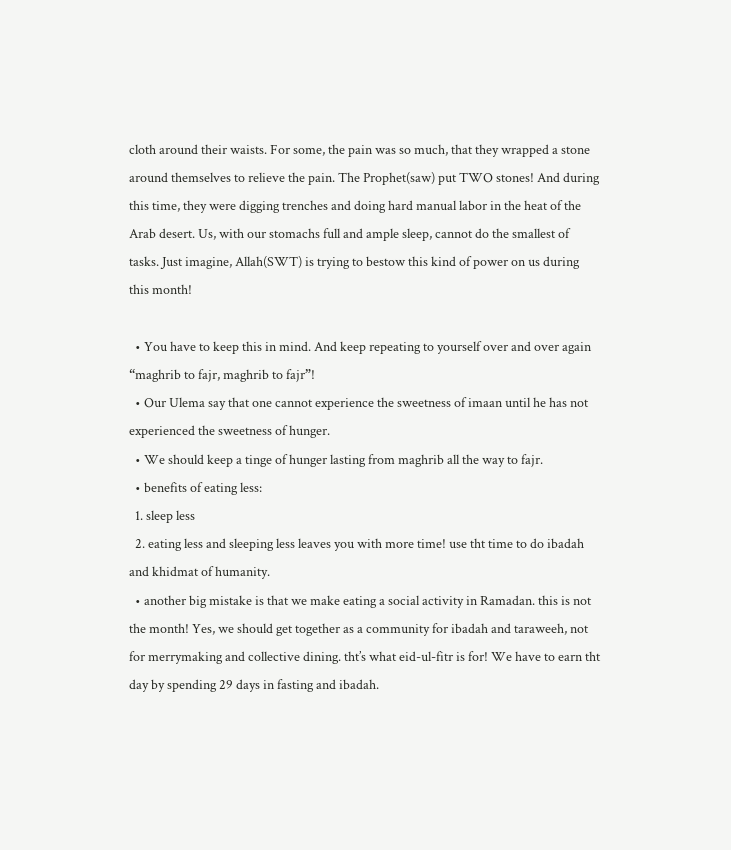cloth around their waists. For some, the pain was so much, that they wrapped a stone around themselves to relieve the pain. The Prophet(saw) put TWO stones! And during this time, they were digging trenches and doing hard manual labor in the heat of the Arab desert. Us, with our stomachs full and ample sleep, cannot do the smallest of tasks. Just imagine, Allah(SWT) is trying to bestow this kind of power on us during this month!

  • You have to keep this in mind. And keep repeating to yourself over and over again “maghrib to fajr, maghrib to fajr”!
  • Our Ulema say that one cannot experience the sweetness of imaan until he has not experienced the sweetness of hunger.
  • We should keep a tinge of hunger lasting from maghrib all the way to fajr.
  • benefits of eating less:
  1. sleep less
  2. eating less and sleeping less leaves you with more time! use tht time to do ibadah and khidmat of humanity.
  • another big mistake is that we make eating a social activity in Ramadan. this is not the month! Yes, we should get together as a community for ibadah and taraweeh, not for merrymaking and collective dining. tht’s what eid-ul-fitr is for! We have to earn tht day by spending 29 days in fasting and ibadah.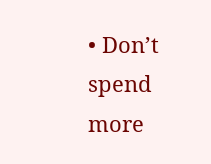• Don’t spend more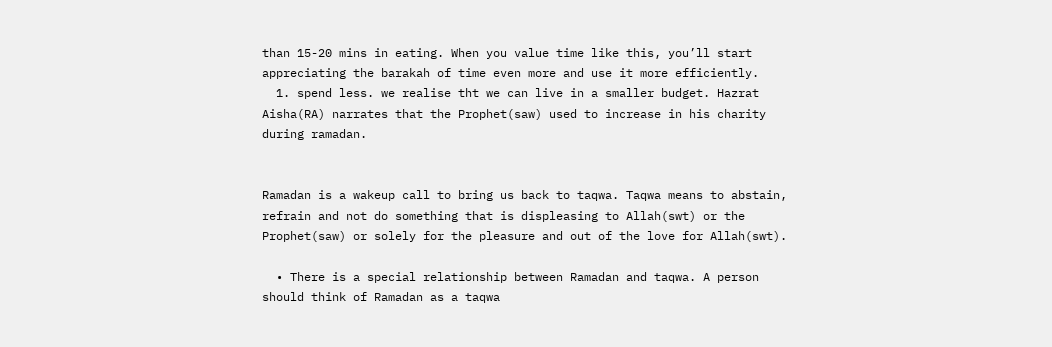than 15-20 mins in eating. When you value time like this, you’ll start appreciating the barakah of time even more and use it more efficiently.
  1. spend less. we realise tht we can live in a smaller budget. Hazrat Aisha(RA) narrates that the Prophet(saw) used to increase in his charity during ramadan.


Ramadan is a wakeup call to bring us back to taqwa. Taqwa means to abstain, refrain and not do something that is displeasing to Allah(swt) or the Prophet(saw) or solely for the pleasure and out of the love for Allah(swt).

  • There is a special relationship between Ramadan and taqwa. A person should think of Ramadan as a taqwa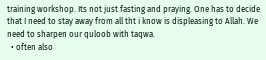training workshop. Its not just fasting and praying. One has to decide that I need to stay away from all tht i know is displeasing to Allah. We need to sharpen our quloob with taqwa.
  • often also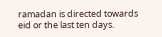ramadan is directed towards eid or the last ten days.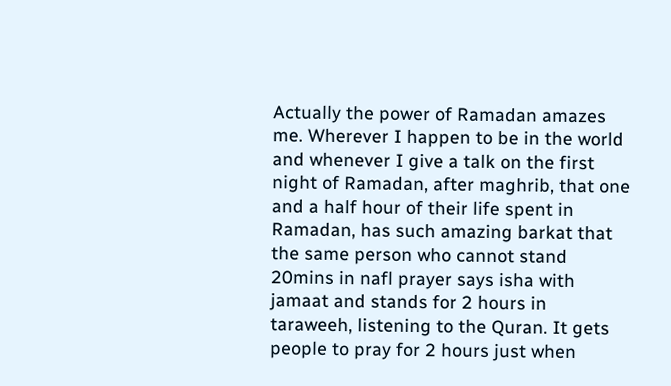Actually the power of Ramadan amazes me. Wherever I happen to be in the world and whenever I give a talk on the first night of Ramadan, after maghrib, that one and a half hour of their life spent in Ramadan, has such amazing barkat that the same person who cannot stand 20mins in nafl prayer says isha with jamaat and stands for 2 hours in taraweeh, listening to the Quran. It gets people to pray for 2 hours just when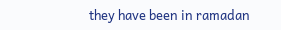they have been in ramadan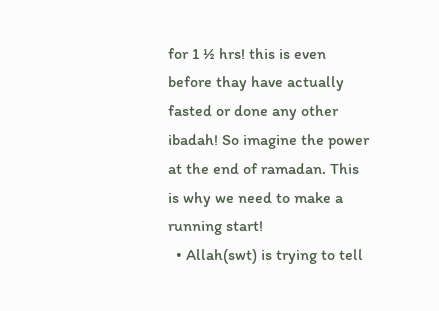for 1 ½ hrs! this is even before thay have actually fasted or done any other ibadah! So imagine the power at the end of ramadan. This is why we need to make a running start!
  • Allah(swt) is trying to tell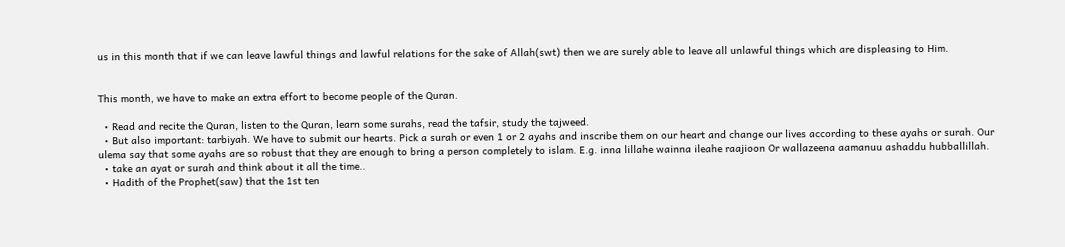us in this month that if we can leave lawful things and lawful relations for the sake of Allah(swt) then we are surely able to leave all unlawful things which are displeasing to Him.


This month, we have to make an extra effort to become people of the Quran.

  • Read and recite the Quran, listen to the Quran, learn some surahs, read the tafsir, study the tajweed.
  • But also important: tarbiyah. We have to submit our hearts. Pick a surah or even 1 or 2 ayahs and inscribe them on our heart and change our lives according to these ayahs or surah. Our ulema say that some ayahs are so robust that they are enough to bring a person completely to islam. E.g. inna lillahe wainna ileahe raajioon Or wallazeena aamanuu ashaddu hubballillah.
  • take an ayat or surah and think about it all the time..
  • Hadith of the Prophet(saw) that the 1st ten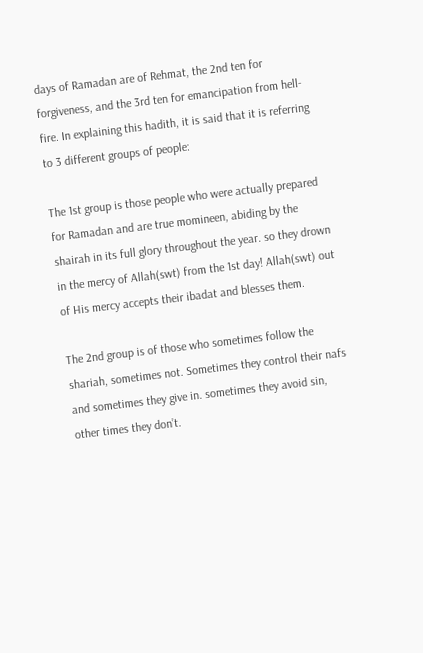days of Ramadan are of Rehmat, the 2nd ten for forgiveness, and the 3rd ten for emancipation from hell-fire. In explaining this hadith, it is said that it is referring to 3 different groups of people:

The 1st group is those people who were actually prepared for Ramadan and are true momineen, abiding by the shairah in its full glory throughout the year. so they drown in the mercy of Allah(swt) from the 1st day! Allah(swt) out of His mercy accepts their ibadat and blesses them.

The 2nd group is of those who sometimes follow the shariah, sometimes not. Sometimes they control their nafs and sometimes they give in. sometimes they avoid sin, other times they don’t.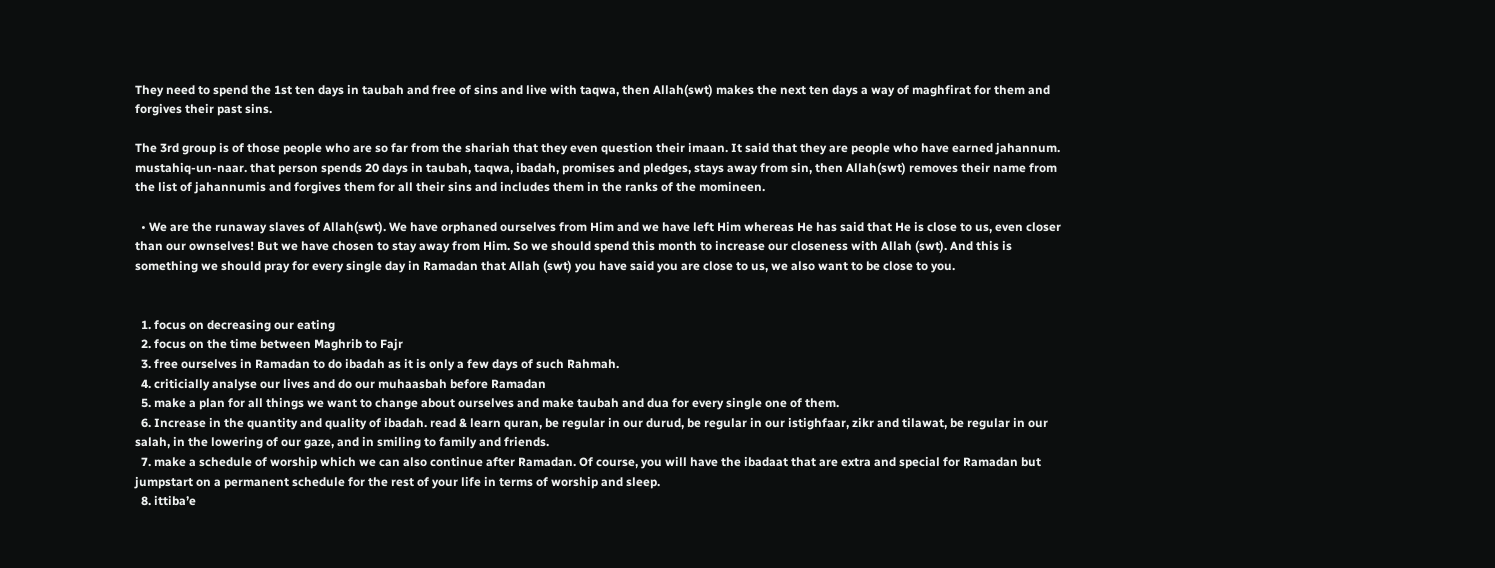They need to spend the 1st ten days in taubah and free of sins and live with taqwa, then Allah(swt) makes the next ten days a way of maghfirat for them and forgives their past sins.

The 3rd group is of those people who are so far from the shariah that they even question their imaan. It said that they are people who have earned jahannum. mustahiq-un-naar. that person spends 20 days in taubah, taqwa, ibadah, promises and pledges, stays away from sin, then Allah(swt) removes their name from the list of jahannumis and forgives them for all their sins and includes them in the ranks of the momineen.

  • We are the runaway slaves of Allah(swt). We have orphaned ourselves from Him and we have left Him whereas He has said that He is close to us, even closer than our ownselves! But we have chosen to stay away from Him. So we should spend this month to increase our closeness with Allah (swt). And this is something we should pray for every single day in Ramadan that Allah (swt) you have said you are close to us, we also want to be close to you.


  1. focus on decreasing our eating
  2. focus on the time between Maghrib to Fajr
  3. free ourselves in Ramadan to do ibadah as it is only a few days of such Rahmah.
  4. criticially analyse our lives and do our muhaasbah before Ramadan
  5. make a plan for all things we want to change about ourselves and make taubah and dua for every single one of them.
  6. Increase in the quantity and quality of ibadah. read & learn quran, be regular in our durud, be regular in our istighfaar, zikr and tilawat, be regular in our salah, in the lowering of our gaze, and in smiling to family and friends.
  7. make a schedule of worship which we can also continue after Ramadan. Of course, you will have the ibadaat that are extra and special for Ramadan but jumpstart on a permanent schedule for the rest of your life in terms of worship and sleep.
  8. ittiba’e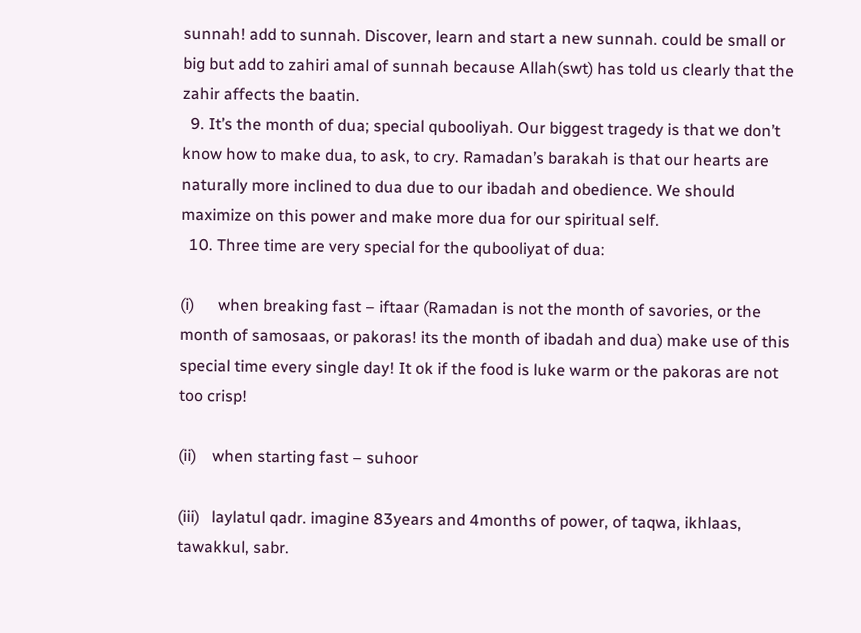sunnah! add to sunnah. Discover, learn and start a new sunnah. could be small or big but add to zahiri amal of sunnah because Allah(swt) has told us clearly that the zahir affects the baatin.
  9. It’s the month of dua; special qubooliyah. Our biggest tragedy is that we don’t know how to make dua, to ask, to cry. Ramadan’s barakah is that our hearts are naturally more inclined to dua due to our ibadah and obedience. We should maximize on this power and make more dua for our spiritual self.
  10. Three time are very special for the qubooliyat of dua:

(i)      when breaking fast – iftaar (Ramadan is not the month of savories, or the month of samosaas, or pakoras! its the month of ibadah and dua) make use of this special time every single day! It ok if the food is luke warm or the pakoras are not too crisp!

(ii)    when starting fast – suhoor

(iii)   laylatul qadr. imagine 83years and 4months of power, of taqwa, ikhlaas, tawakkul, sabr.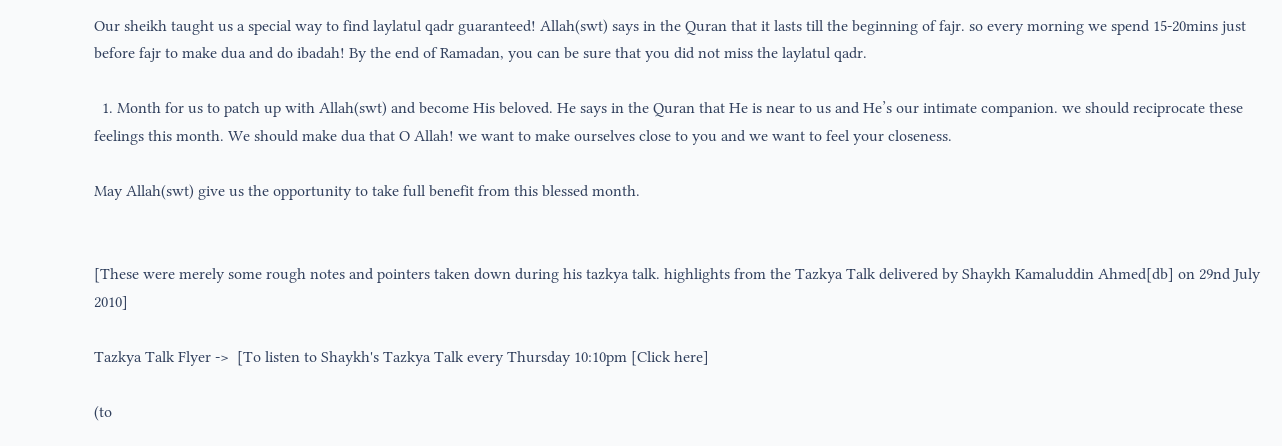Our sheikh taught us a special way to find laylatul qadr guaranteed! Allah(swt) says in the Quran that it lasts till the beginning of fajr. so every morning we spend 15-20mins just before fajr to make dua and do ibadah! By the end of Ramadan, you can be sure that you did not miss the laylatul qadr.

  1. Month for us to patch up with Allah(swt) and become His beloved. He says in the Quran that He is near to us and He’s our intimate companion. we should reciprocate these feelings this month. We should make dua that O Allah! we want to make ourselves close to you and we want to feel your closeness.

May Allah(swt) give us the opportunity to take full benefit from this blessed month.


[These were merely some rough notes and pointers taken down during his tazkya talk. highlights from the Tazkya Talk delivered by Shaykh Kamaluddin Ahmed[db] on 29nd July 2010]

Tazkya Talk Flyer ->  [To listen to Shaykh's Tazkya Talk every Thursday 10:10pm [Click here]

(to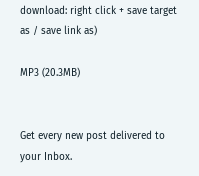download: right click + save target as / save link as)

MP3 (20.3MB)


Get every new post delivered to your Inbox.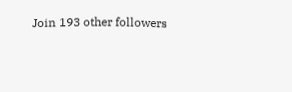Join 193 other followers